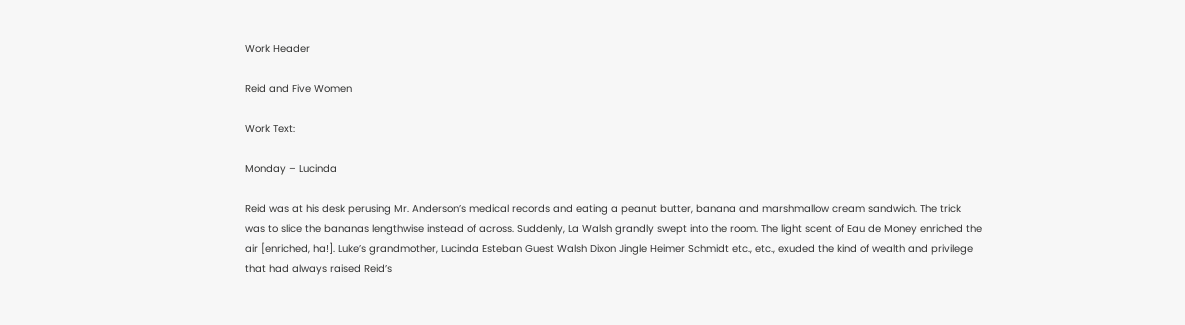Work Header

Reid and Five Women

Work Text:

Monday – Lucinda

Reid was at his desk perusing Mr. Anderson’s medical records and eating a peanut butter, banana and marshmallow cream sandwich. The trick was to slice the bananas lengthwise instead of across. Suddenly, La Walsh grandly swept into the room. The light scent of Eau de Money enriched the air [enriched, ha!]. Luke’s grandmother, Lucinda Esteban Guest Walsh Dixon Jingle Heimer Schmidt etc., etc., exuded the kind of wealth and privilege that had always raised Reid’s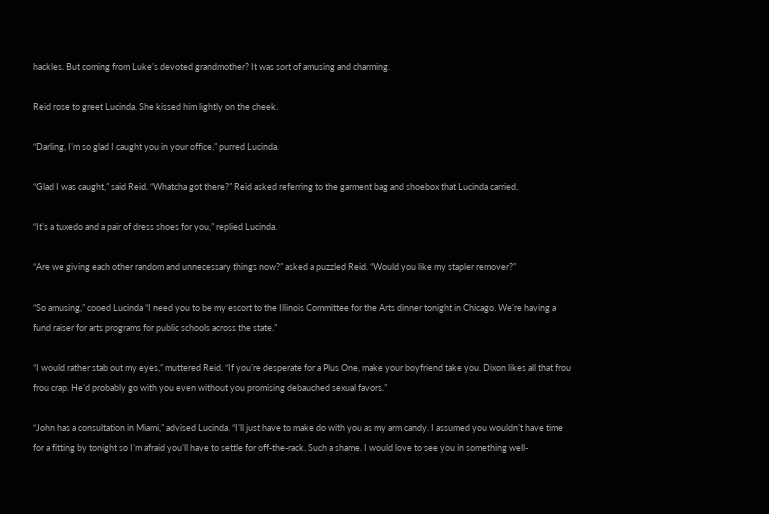hackles. But coming from Luke’s devoted grandmother? It was sort of amusing and charming.

Reid rose to greet Lucinda. She kissed him lightly on the cheek.

“Darling, I’m so glad I caught you in your office,” purred Lucinda.

“Glad I was caught,” said Reid. “Whatcha got there?” Reid asked referring to the garment bag and shoebox that Lucinda carried.

“It’s a tuxedo and a pair of dress shoes for you,” replied Lucinda.

“Are we giving each other random and unnecessary things now?” asked a puzzled Reid. “Would you like my stapler remover?”

“So amusing,” cooed Lucinda “I need you to be my escort to the Illinois Committee for the Arts dinner tonight in Chicago. We’re having a fund raiser for arts programs for public schools across the state.”

“I would rather stab out my eyes,” muttered Reid. “If you’re desperate for a Plus One, make your boyfriend take you. Dixon likes all that frou frou crap. He’d probably go with you even without you promising debauched sexual favors.”

“John has a consultation in Miami,” advised Lucinda. “I’ll just have to make do with you as my arm candy. I assumed you wouldn’t have time for a fitting by tonight so I’m afraid you’ll have to settle for off-the-rack. Such a shame. I would love to see you in something well-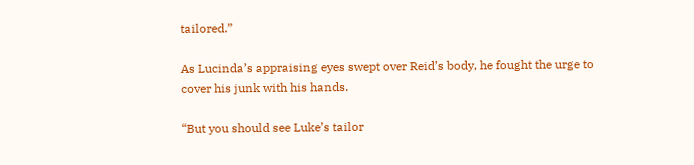tailored.”

As Lucinda’s appraising eyes swept over Reid’s body, he fought the urge to cover his junk with his hands.

“But you should see Luke’s tailor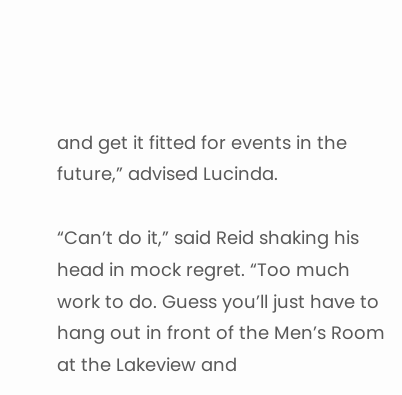and get it fitted for events in the future,” advised Lucinda.

“Can’t do it,” said Reid shaking his head in mock regret. “Too much work to do. Guess you’ll just have to hang out in front of the Men’s Room at the Lakeview and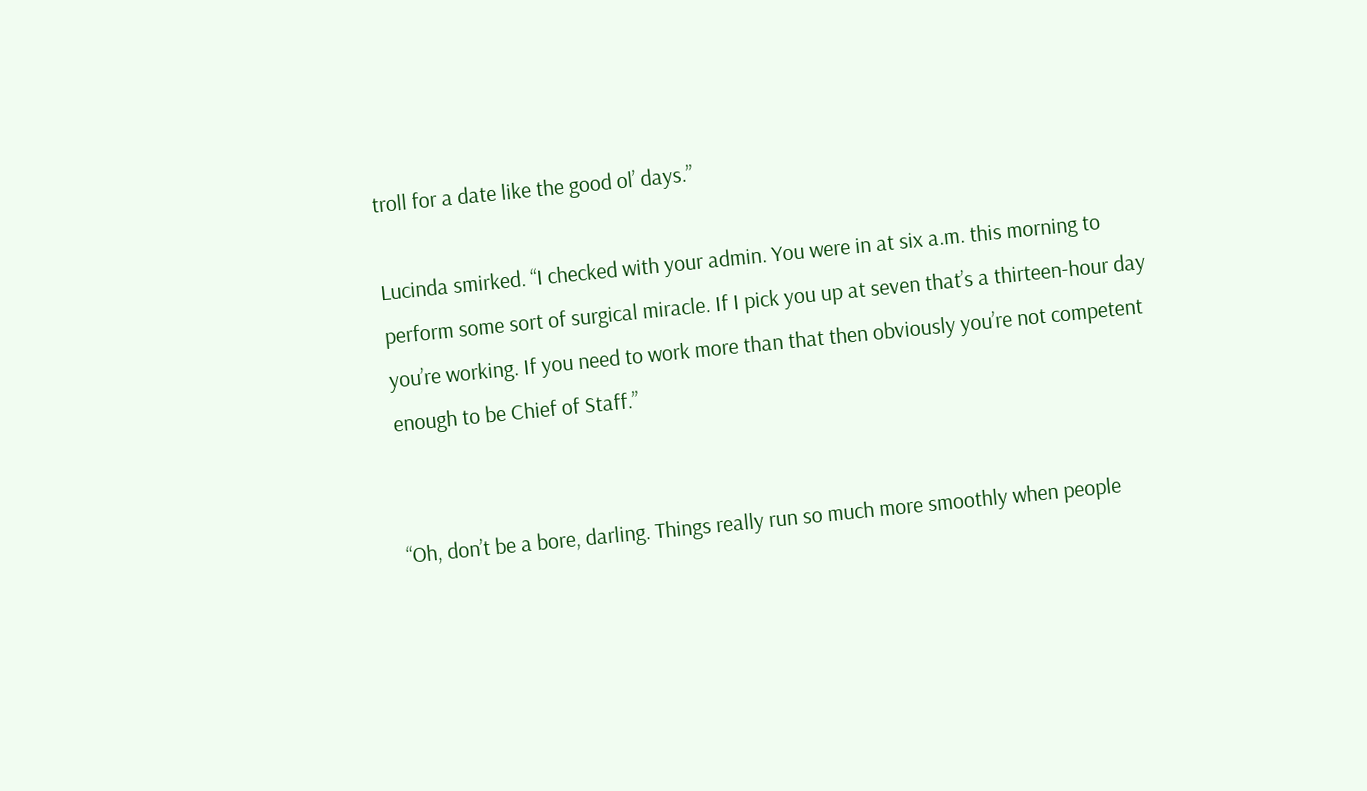troll for a date like the good ol’ days.”

Lucinda smirked. “I checked with your admin. You were in at six a.m. this morning to perform some sort of surgical miracle. If I pick you up at seven that’s a thirteen-hour day you’re working. If you need to work more than that then obviously you’re not competent enough to be Chief of Staff.”


“Oh, don’t be a bore, darling. Things really run so much more smoothly when people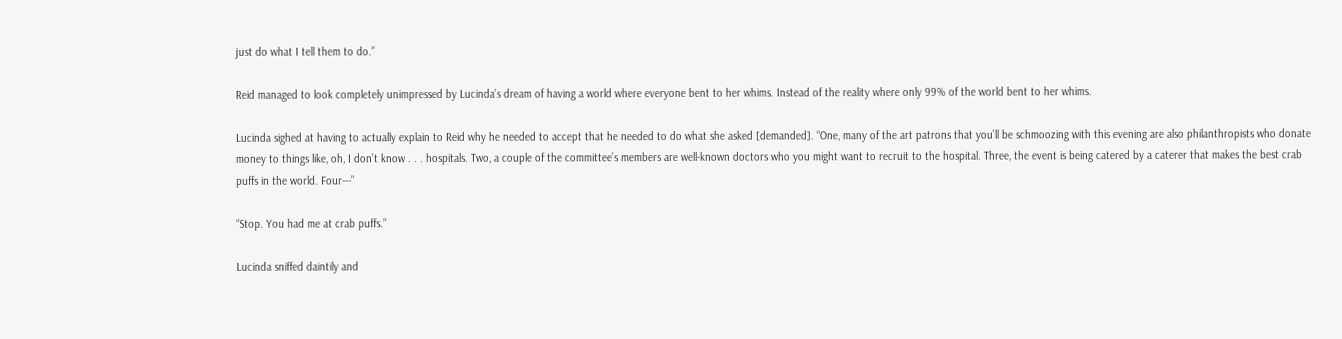just do what I tell them to do.”

Reid managed to look completely unimpressed by Lucinda’s dream of having a world where everyone bent to her whims. Instead of the reality where only 99% of the world bent to her whims.

Lucinda sighed at having to actually explain to Reid why he needed to accept that he needed to do what she asked [demanded]. “One, many of the art patrons that you’ll be schmoozing with this evening are also philanthropists who donate money to things like, oh, I don’t know . . . hospitals. Two, a couple of the committee’s members are well-known doctors who you might want to recruit to the hospital. Three, the event is being catered by a caterer that makes the best crab puffs in the world. Four---”

“Stop. You had me at crab puffs.”

Lucinda sniffed daintily and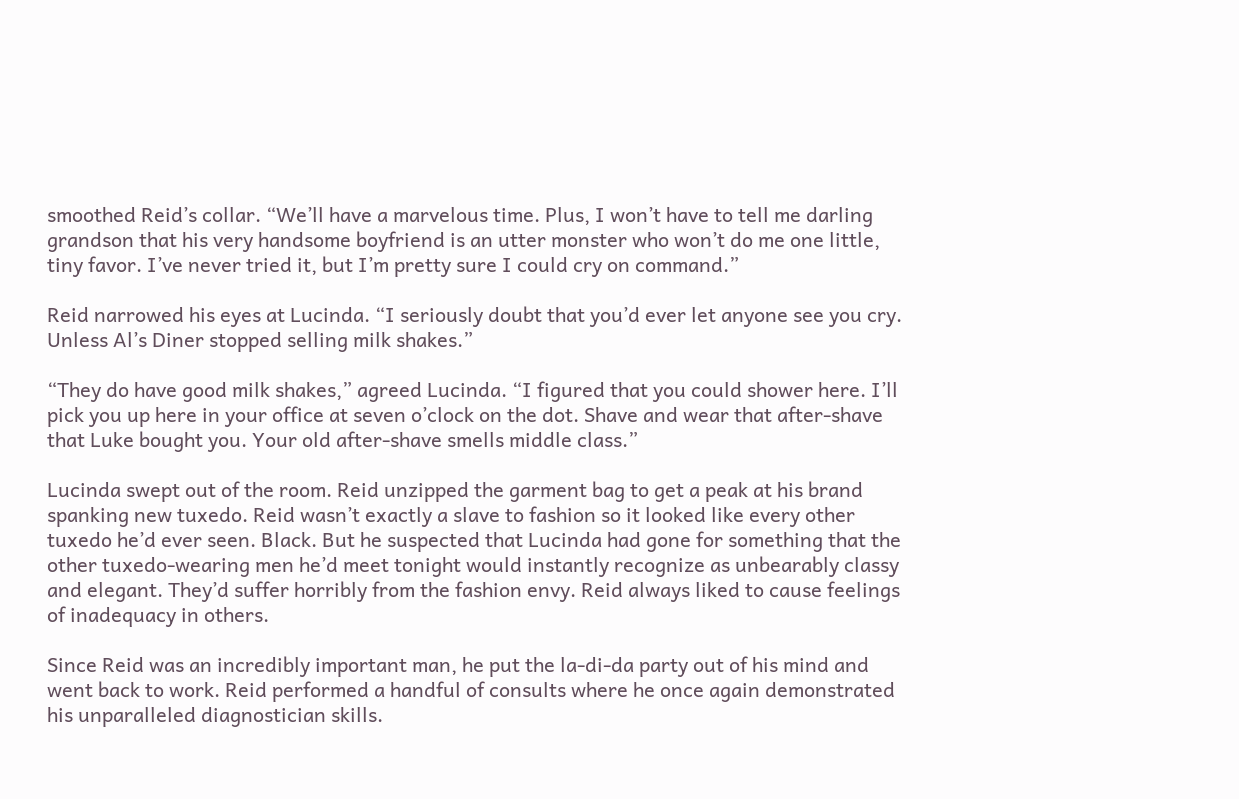smoothed Reid’s collar. “We’ll have a marvelous time. Plus, I won’t have to tell me darling grandson that his very handsome boyfriend is an utter monster who won’t do me one little, tiny favor. I’ve never tried it, but I’m pretty sure I could cry on command.”

Reid narrowed his eyes at Lucinda. “I seriously doubt that you’d ever let anyone see you cry. Unless Al’s Diner stopped selling milk shakes.”

“They do have good milk shakes,” agreed Lucinda. “I figured that you could shower here. I’ll pick you up here in your office at seven o’clock on the dot. Shave and wear that after-shave that Luke bought you. Your old after-shave smells middle class.”

Lucinda swept out of the room. Reid unzipped the garment bag to get a peak at his brand spanking new tuxedo. Reid wasn’t exactly a slave to fashion so it looked like every other tuxedo he’d ever seen. Black. But he suspected that Lucinda had gone for something that the other tuxedo-wearing men he’d meet tonight would instantly recognize as unbearably classy and elegant. They’d suffer horribly from the fashion envy. Reid always liked to cause feelings of inadequacy in others.

Since Reid was an incredibly important man, he put the la-di-da party out of his mind and went back to work. Reid performed a handful of consults where he once again demonstrated his unparalleled diagnostician skills.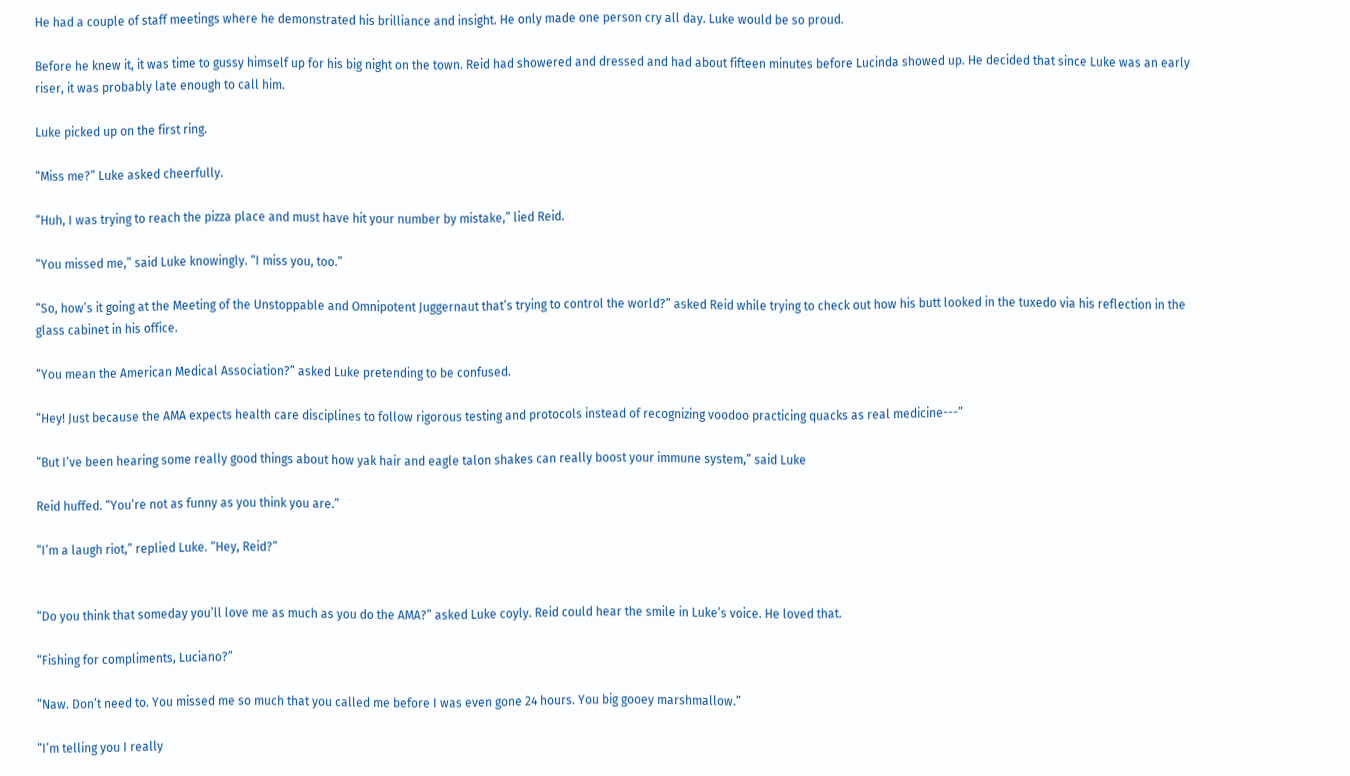He had a couple of staff meetings where he demonstrated his brilliance and insight. He only made one person cry all day. Luke would be so proud.

Before he knew it, it was time to gussy himself up for his big night on the town. Reid had showered and dressed and had about fifteen minutes before Lucinda showed up. He decided that since Luke was an early riser, it was probably late enough to call him.

Luke picked up on the first ring.

“Miss me?” Luke asked cheerfully.

“Huh, I was trying to reach the pizza place and must have hit your number by mistake,” lied Reid.

“You missed me,” said Luke knowingly. “I miss you, too.”

“So, how’s it going at the Meeting of the Unstoppable and Omnipotent Juggernaut that’s trying to control the world?” asked Reid while trying to check out how his butt looked in the tuxedo via his reflection in the glass cabinet in his office.

“You mean the American Medical Association?” asked Luke pretending to be confused.

“Hey! Just because the AMA expects health care disciplines to follow rigorous testing and protocols instead of recognizing voodoo practicing quacks as real medicine---”

“But I’ve been hearing some really good things about how yak hair and eagle talon shakes can really boost your immune system,” said Luke

Reid huffed. “You’re not as funny as you think you are.”

“I’m a laugh riot,” replied Luke. “Hey, Reid?”


“Do you think that someday you’ll love me as much as you do the AMA?” asked Luke coyly. Reid could hear the smile in Luke’s voice. He loved that.

“Fishing for compliments, Luciano?”

“Naw. Don’t need to. You missed me so much that you called me before I was even gone 24 hours. You big gooey marshmallow.”

“I’m telling you I really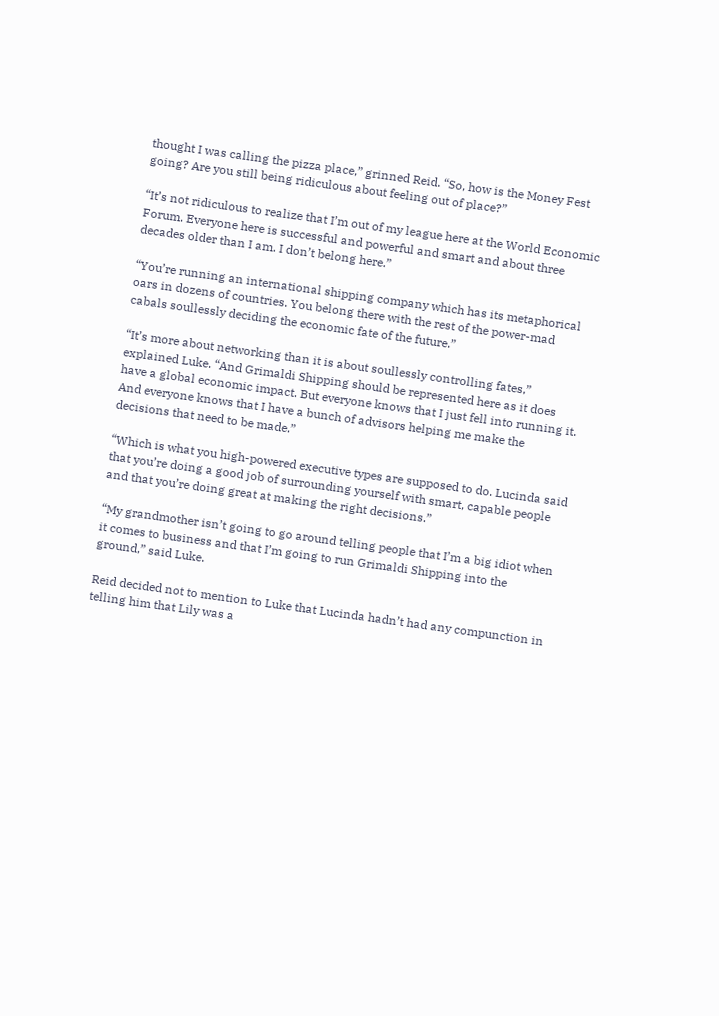thought I was calling the pizza place,” grinned Reid. “So, how is the Money Fest going? Are you still being ridiculous about feeling out of place?”

“It’s not ridiculous to realize that I’m out of my league here at the World Economic Forum. Everyone here is successful and powerful and smart and about three decades older than I am. I don’t belong here.”

“You’re running an international shipping company which has its metaphorical oars in dozens of countries. You belong there with the rest of the power-mad cabals soullessly deciding the economic fate of the future.”

“It’s more about networking than it is about soullessly controlling fates,” explained Luke. “And Grimaldi Shipping should be represented here as it does have a global economic impact. But everyone knows that I just fell into running it. And everyone knows that I have a bunch of advisors helping me make the decisions that need to be made.”

“Which is what you high-powered executive types are supposed to do. Lucinda said that you’re doing a good job of surrounding yourself with smart, capable people and that you’re doing great at making the right decisions.”

“My grandmother isn’t going to go around telling people that I’m a big idiot when it comes to business and that I’m going to run Grimaldi Shipping into the ground,” said Luke.

Reid decided not to mention to Luke that Lucinda hadn’t had any compunction in telling him that Lily was a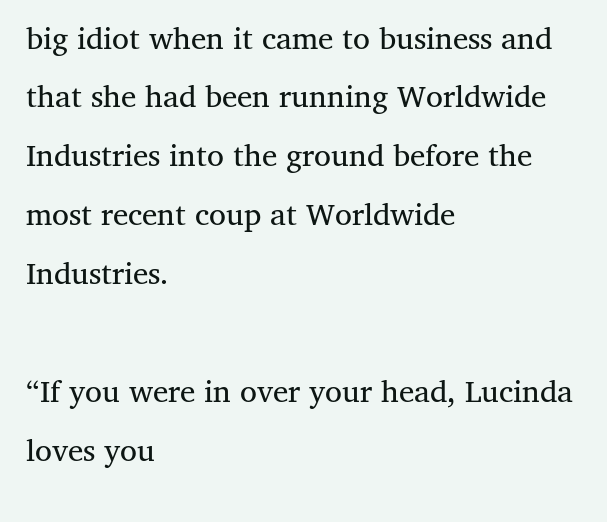big idiot when it came to business and that she had been running Worldwide Industries into the ground before the most recent coup at Worldwide Industries.

“If you were in over your head, Lucinda loves you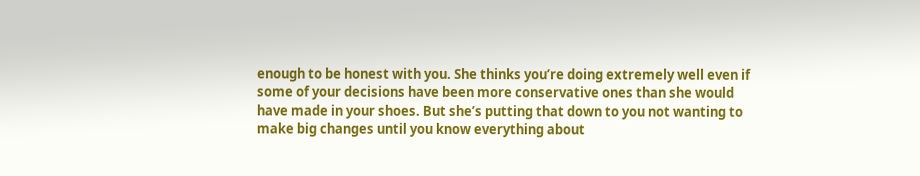enough to be honest with you. She thinks you’re doing extremely well even if some of your decisions have been more conservative ones than she would have made in your shoes. But she’s putting that down to you not wanting to make big changes until you know everything about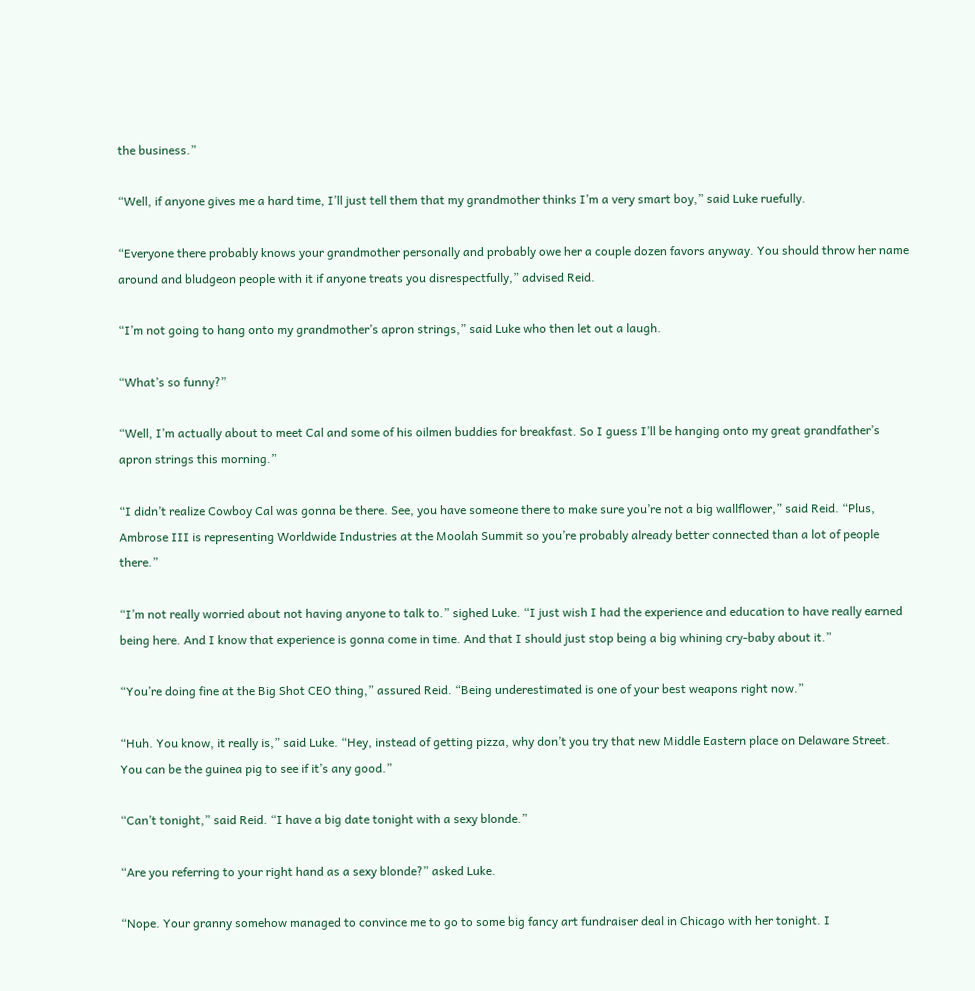the business.”

“Well, if anyone gives me a hard time, I’ll just tell them that my grandmother thinks I’m a very smart boy,” said Luke ruefully.

“Everyone there probably knows your grandmother personally and probably owe her a couple dozen favors anyway. You should throw her name around and bludgeon people with it if anyone treats you disrespectfully,” advised Reid.

“I’m not going to hang onto my grandmother’s apron strings,” said Luke who then let out a laugh.

“What’s so funny?”

“Well, I’m actually about to meet Cal and some of his oilmen buddies for breakfast. So I guess I’ll be hanging onto my great grandfather’s apron strings this morning.”

“I didn’t realize Cowboy Cal was gonna be there. See, you have someone there to make sure you’re not a big wallflower,” said Reid. “Plus, Ambrose III is representing Worldwide Industries at the Moolah Summit so you’re probably already better connected than a lot of people there.”

“I’m not really worried about not having anyone to talk to.” sighed Luke. “I just wish I had the experience and education to have really earned being here. And I know that experience is gonna come in time. And that I should just stop being a big whining cry-baby about it.”

“You’re doing fine at the Big Shot CEO thing,” assured Reid. “Being underestimated is one of your best weapons right now.”

“Huh. You know, it really is,” said Luke. “Hey, instead of getting pizza, why don’t you try that new Middle Eastern place on Delaware Street. You can be the guinea pig to see if it’s any good.”

“Can’t tonight,” said Reid. “I have a big date tonight with a sexy blonde.”

“Are you referring to your right hand as a sexy blonde?” asked Luke.

“Nope. Your granny somehow managed to convince me to go to some big fancy art fundraiser deal in Chicago with her tonight. I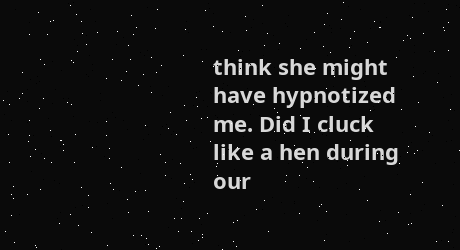think she might have hypnotized me. Did I cluck like a hen during our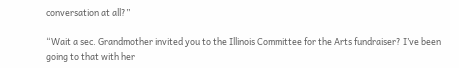conversation at all?”

“Wait a sec. Grandmother invited you to the Illinois Committee for the Arts fundraiser? I’ve been going to that with her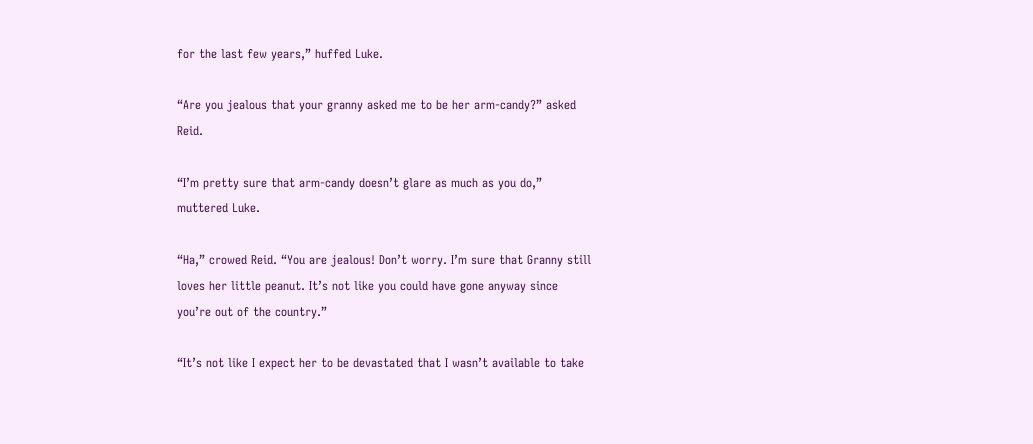for the last few years,” huffed Luke.

“Are you jealous that your granny asked me to be her arm-candy?” asked Reid.

“I’m pretty sure that arm-candy doesn’t glare as much as you do,” muttered Luke.

“Ha,” crowed Reid. “You are jealous! Don’t worry. I’m sure that Granny still loves her little peanut. It’s not like you could have gone anyway since you’re out of the country.”

“It’s not like I expect her to be devastated that I wasn’t available to take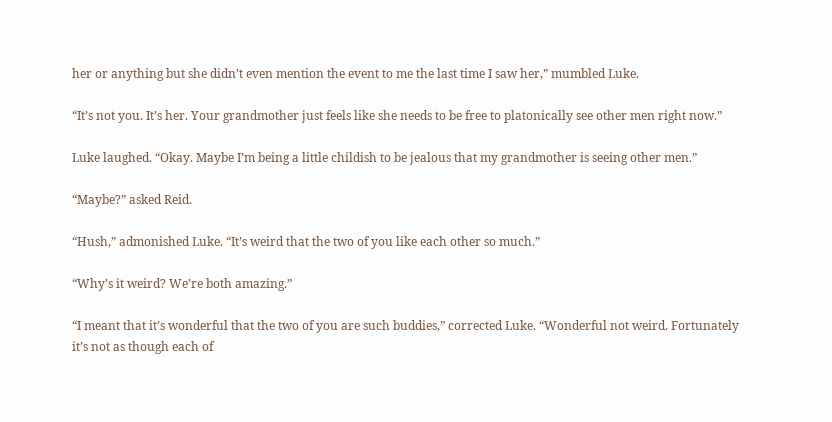her or anything but she didn’t even mention the event to me the last time I saw her,” mumbled Luke.

“It’s not you. It’s her. Your grandmother just feels like she needs to be free to platonically see other men right now.”

Luke laughed. “Okay. Maybe I’m being a little childish to be jealous that my grandmother is seeing other men.”

“Maybe?” asked Reid.

“Hush,” admonished Luke. “It’s weird that the two of you like each other so much.”

“Why’s it weird? We’re both amazing.”

“I meant that it’s wonderful that the two of you are such buddies,” corrected Luke. “Wonderful not weird. Fortunately it’s not as though each of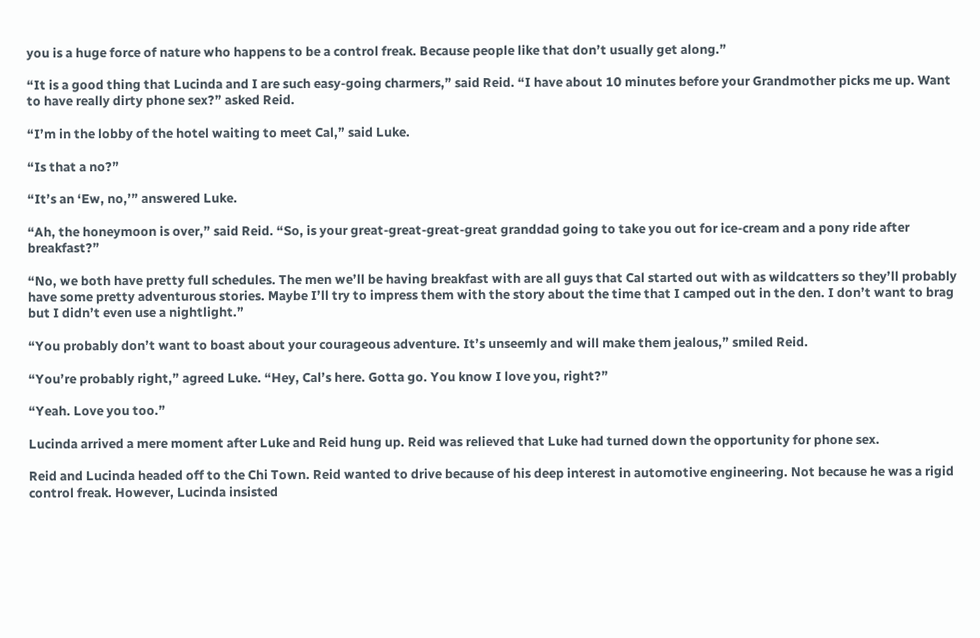you is a huge force of nature who happens to be a control freak. Because people like that don’t usually get along.”

“It is a good thing that Lucinda and I are such easy-going charmers,” said Reid. “I have about 10 minutes before your Grandmother picks me up. Want to have really dirty phone sex?” asked Reid.

“I’m in the lobby of the hotel waiting to meet Cal,” said Luke.

“Is that a no?”

“It’s an ‘Ew, no,’” answered Luke.

“Ah, the honeymoon is over,” said Reid. “So, is your great-great-great-great granddad going to take you out for ice-cream and a pony ride after breakfast?”

“No, we both have pretty full schedules. The men we’ll be having breakfast with are all guys that Cal started out with as wildcatters so they’ll probably have some pretty adventurous stories. Maybe I’ll try to impress them with the story about the time that I camped out in the den. I don’t want to brag but I didn’t even use a nightlight.”

“You probably don’t want to boast about your courageous adventure. It’s unseemly and will make them jealous,” smiled Reid.

“You’re probably right,” agreed Luke. “Hey, Cal’s here. Gotta go. You know I love you, right?”

“Yeah. Love you too.”

Lucinda arrived a mere moment after Luke and Reid hung up. Reid was relieved that Luke had turned down the opportunity for phone sex.

Reid and Lucinda headed off to the Chi Town. Reid wanted to drive because of his deep interest in automotive engineering. Not because he was a rigid control freak. However, Lucinda insisted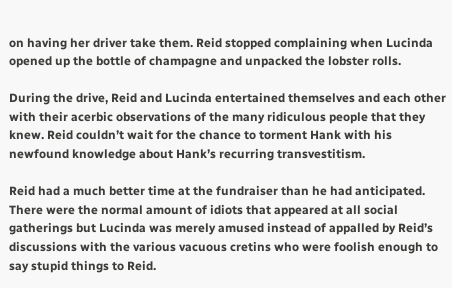on having her driver take them. Reid stopped complaining when Lucinda opened up the bottle of champagne and unpacked the lobster rolls.

During the drive, Reid and Lucinda entertained themselves and each other with their acerbic observations of the many ridiculous people that they knew. Reid couldn’t wait for the chance to torment Hank with his newfound knowledge about Hank’s recurring transvestitism.

Reid had a much better time at the fundraiser than he had anticipated. There were the normal amount of idiots that appeared at all social gatherings but Lucinda was merely amused instead of appalled by Reid’s discussions with the various vacuous cretins who were foolish enough to say stupid things to Reid.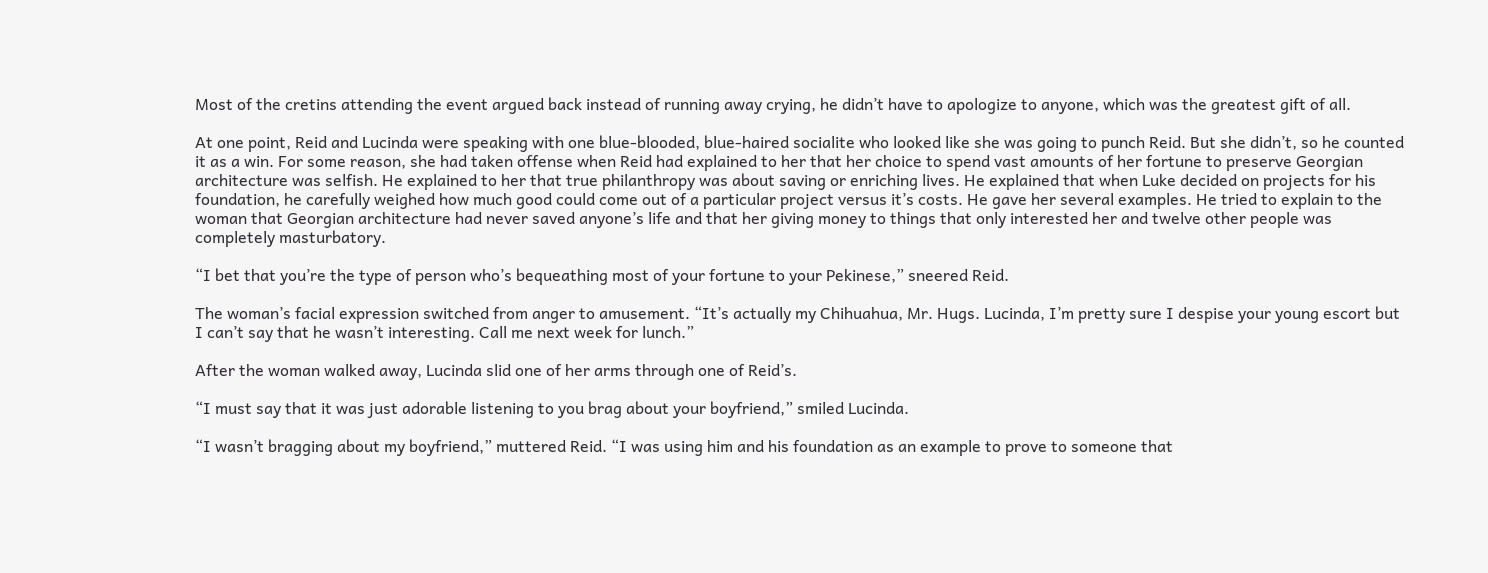Most of the cretins attending the event argued back instead of running away crying, he didn’t have to apologize to anyone, which was the greatest gift of all.

At one point, Reid and Lucinda were speaking with one blue-blooded, blue-haired socialite who looked like she was going to punch Reid. But she didn’t, so he counted it as a win. For some reason, she had taken offense when Reid had explained to her that her choice to spend vast amounts of her fortune to preserve Georgian architecture was selfish. He explained to her that true philanthropy was about saving or enriching lives. He explained that when Luke decided on projects for his foundation, he carefully weighed how much good could come out of a particular project versus it’s costs. He gave her several examples. He tried to explain to the woman that Georgian architecture had never saved anyone’s life and that her giving money to things that only interested her and twelve other people was completely masturbatory.

“I bet that you’re the type of person who’s bequeathing most of your fortune to your Pekinese,” sneered Reid.

The woman’s facial expression switched from anger to amusement. “It’s actually my Chihuahua, Mr. Hugs. Lucinda, I’m pretty sure I despise your young escort but I can’t say that he wasn’t interesting. Call me next week for lunch.”

After the woman walked away, Lucinda slid one of her arms through one of Reid’s.

“I must say that it was just adorable listening to you brag about your boyfriend,” smiled Lucinda.

“I wasn’t bragging about my boyfriend,” muttered Reid. “I was using him and his foundation as an example to prove to someone that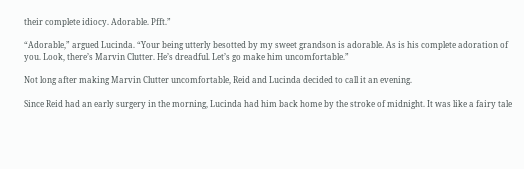their complete idiocy. Adorable. Pfft.”

“Adorable,” argued Lucinda. “Your being utterly besotted by my sweet grandson is adorable. As is his complete adoration of you. Look, there’s Marvin Clutter. He’s dreadful. Let’s go make him uncomfortable.”

Not long after making Marvin Clutter uncomfortable, Reid and Lucinda decided to call it an evening.

Since Reid had an early surgery in the morning, Lucinda had him back home by the stroke of midnight. It was like a fairy tale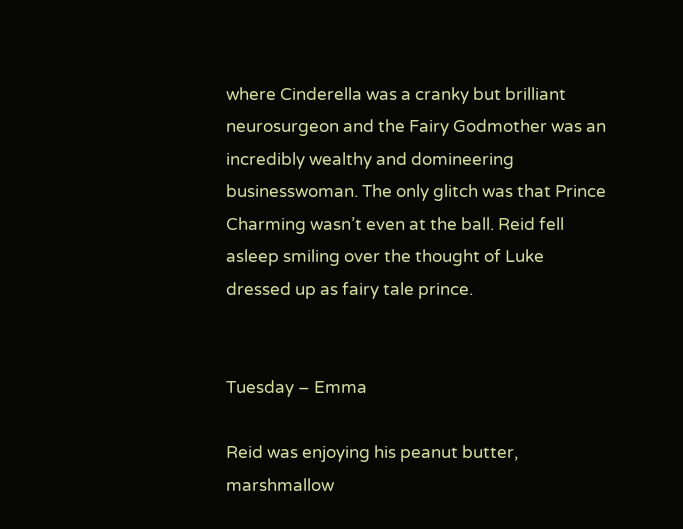where Cinderella was a cranky but brilliant neurosurgeon and the Fairy Godmother was an incredibly wealthy and domineering businesswoman. The only glitch was that Prince Charming wasn’t even at the ball. Reid fell asleep smiling over the thought of Luke dressed up as fairy tale prince.


Tuesday – Emma

Reid was enjoying his peanut butter, marshmallow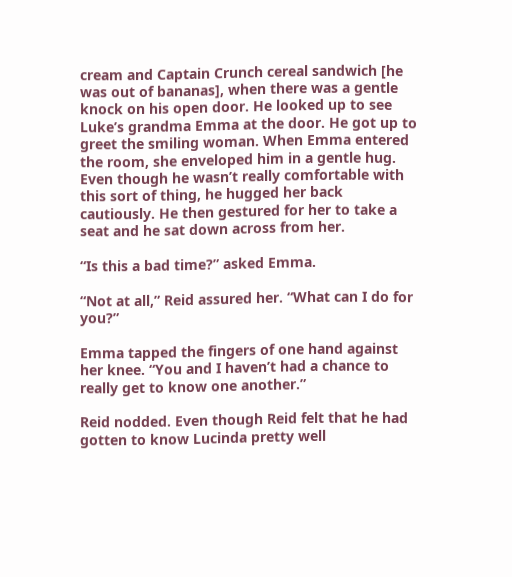cream and Captain Crunch cereal sandwich [he was out of bananas], when there was a gentle knock on his open door. He looked up to see Luke’s grandma Emma at the door. He got up to greet the smiling woman. When Emma entered the room, she enveloped him in a gentle hug. Even though he wasn’t really comfortable with this sort of thing, he hugged her back cautiously. He then gestured for her to take a seat and he sat down across from her.

“Is this a bad time?” asked Emma.

“Not at all,” Reid assured her. “What can I do for you?”

Emma tapped the fingers of one hand against her knee. “You and I haven’t had a chance to really get to know one another.”

Reid nodded. Even though Reid felt that he had gotten to know Lucinda pretty well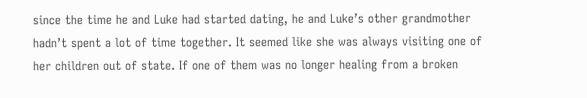since the time he and Luke had started dating, he and Luke’s other grandmother hadn’t spent a lot of time together. It seemed like she was always visiting one of her children out of state. If one of them was no longer healing from a broken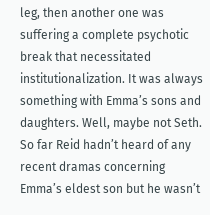leg, then another one was suffering a complete psychotic break that necessitated institutionalization. It was always something with Emma’s sons and daughters. Well, maybe not Seth. So far Reid hadn’t heard of any recent dramas concerning Emma’s eldest son but he wasn’t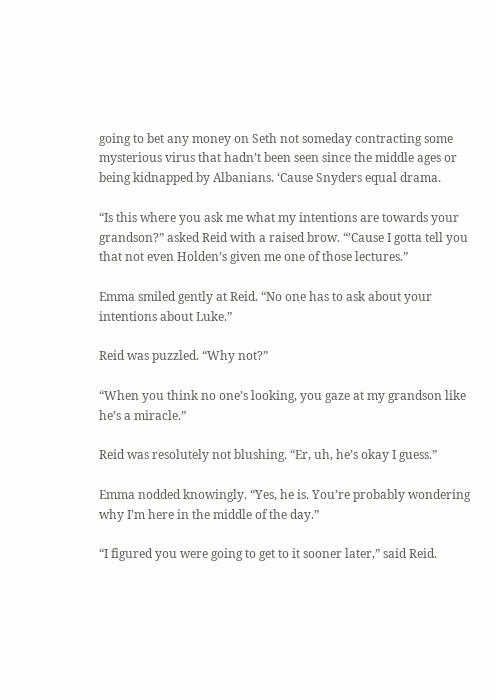going to bet any money on Seth not someday contracting some mysterious virus that hadn’t been seen since the middle ages or being kidnapped by Albanians. ‘Cause Snyders equal drama.

“Is this where you ask me what my intentions are towards your grandson?” asked Reid with a raised brow. “’Cause I gotta tell you that not even Holden’s given me one of those lectures.”

Emma smiled gently at Reid. “No one has to ask about your intentions about Luke.”

Reid was puzzled. “Why not?”

“When you think no one’s looking, you gaze at my grandson like he’s a miracle.”

Reid was resolutely not blushing. “Er, uh, he’s okay I guess.”

Emma nodded knowingly. “Yes, he is. You’re probably wondering why I’m here in the middle of the day.”

“I figured you were going to get to it sooner later,” said Reid.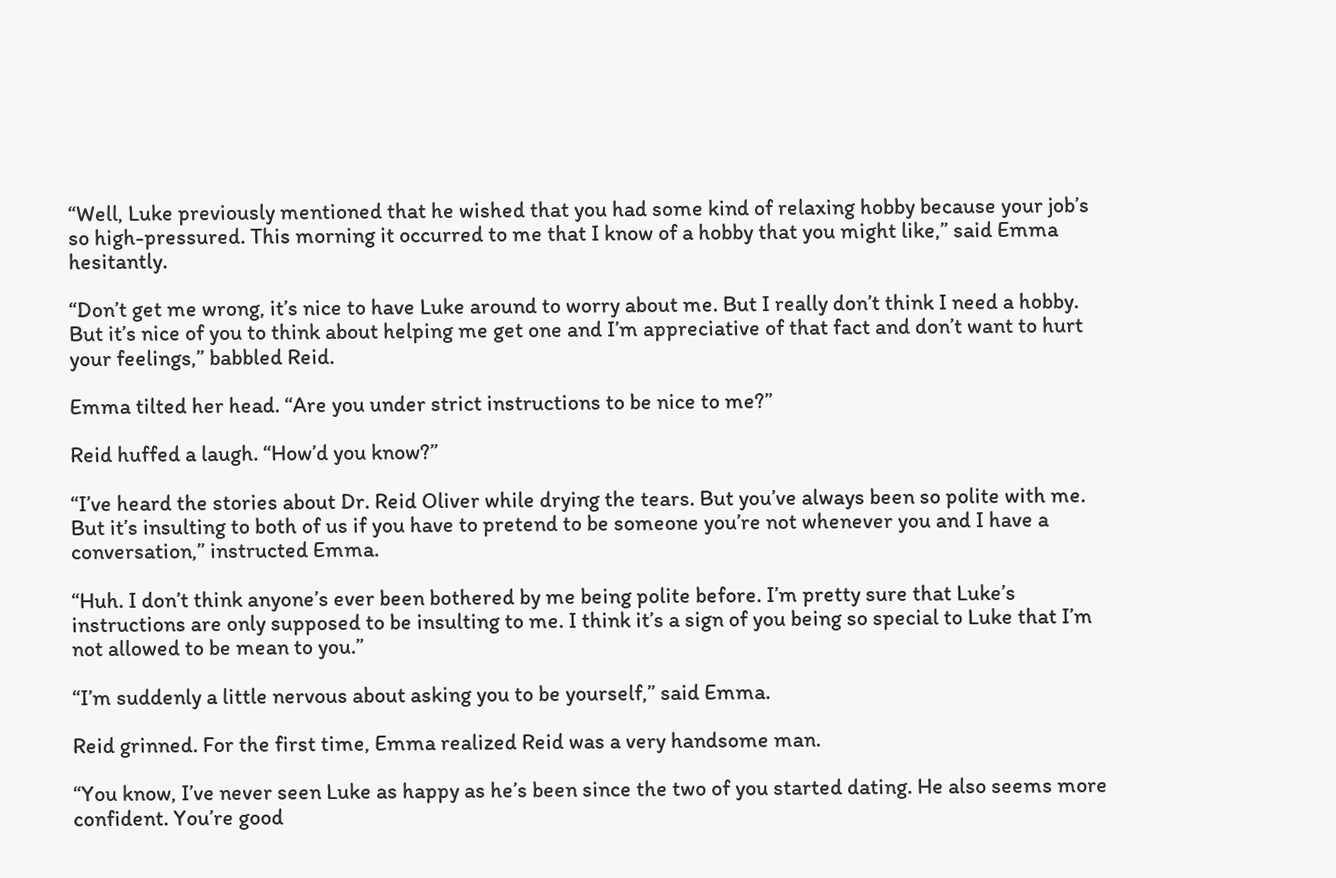“Well, Luke previously mentioned that he wished that you had some kind of relaxing hobby because your job’s so high-pressured. This morning it occurred to me that I know of a hobby that you might like,” said Emma hesitantly.

“Don’t get me wrong, it’s nice to have Luke around to worry about me. But I really don’t think I need a hobby. But it’s nice of you to think about helping me get one and I’m appreciative of that fact and don’t want to hurt your feelings,” babbled Reid.

Emma tilted her head. “Are you under strict instructions to be nice to me?”

Reid huffed a laugh. “How’d you know?”

“I’ve heard the stories about Dr. Reid Oliver while drying the tears. But you’ve always been so polite with me. But it’s insulting to both of us if you have to pretend to be someone you’re not whenever you and I have a conversation,” instructed Emma.

“Huh. I don’t think anyone’s ever been bothered by me being polite before. I’m pretty sure that Luke’s instructions are only supposed to be insulting to me. I think it’s a sign of you being so special to Luke that I’m not allowed to be mean to you.”

“I’m suddenly a little nervous about asking you to be yourself,” said Emma.

Reid grinned. For the first time, Emma realized Reid was a very handsome man.

“You know, I’ve never seen Luke as happy as he’s been since the two of you started dating. He also seems more confident. You’re good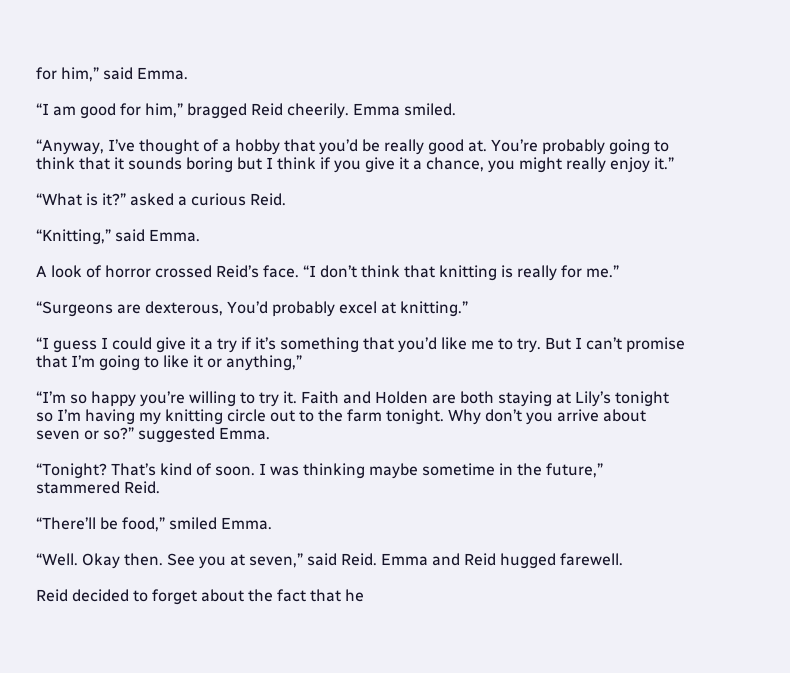for him,” said Emma.

“I am good for him,” bragged Reid cheerily. Emma smiled.

“Anyway, I’ve thought of a hobby that you’d be really good at. You’re probably going to think that it sounds boring but I think if you give it a chance, you might really enjoy it.”

“What is it?” asked a curious Reid.

“Knitting,” said Emma.

A look of horror crossed Reid’s face. “I don’t think that knitting is really for me.”

“Surgeons are dexterous, You’d probably excel at knitting.”

“I guess I could give it a try if it’s something that you’d like me to try. But I can’t promise that I’m going to like it or anything,”

“I’m so happy you’re willing to try it. Faith and Holden are both staying at Lily’s tonight so I’m having my knitting circle out to the farm tonight. Why don’t you arrive about seven or so?” suggested Emma.

“Tonight? That’s kind of soon. I was thinking maybe sometime in the future,” stammered Reid.

“There’ll be food,” smiled Emma.

“Well. Okay then. See you at seven,” said Reid. Emma and Reid hugged farewell.

Reid decided to forget about the fact that he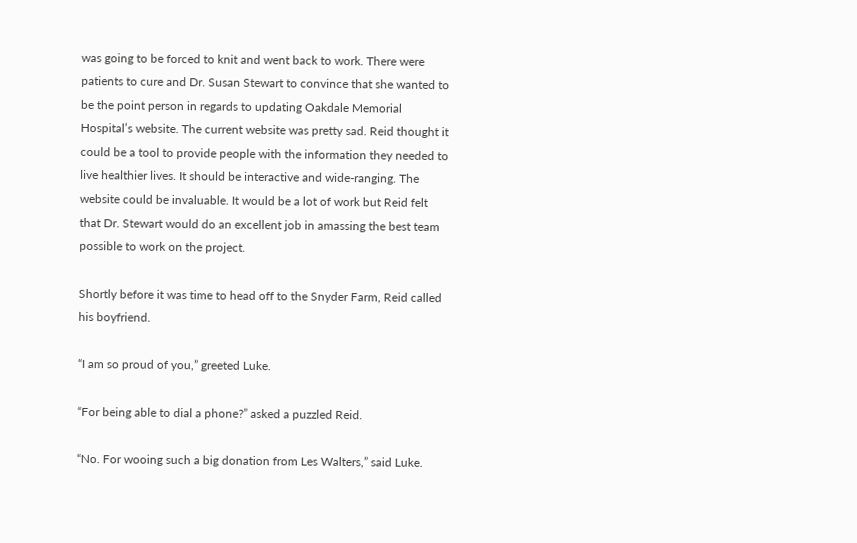was going to be forced to knit and went back to work. There were patients to cure and Dr. Susan Stewart to convince that she wanted to be the point person in regards to updating Oakdale Memorial Hospital’s website. The current website was pretty sad. Reid thought it could be a tool to provide people with the information they needed to live healthier lives. It should be interactive and wide-ranging. The website could be invaluable. It would be a lot of work but Reid felt that Dr. Stewart would do an excellent job in amassing the best team possible to work on the project.

Shortly before it was time to head off to the Snyder Farm, Reid called his boyfriend.

“I am so proud of you,” greeted Luke.

“For being able to dial a phone?” asked a puzzled Reid.

“No. For wooing such a big donation from Les Walters,” said Luke.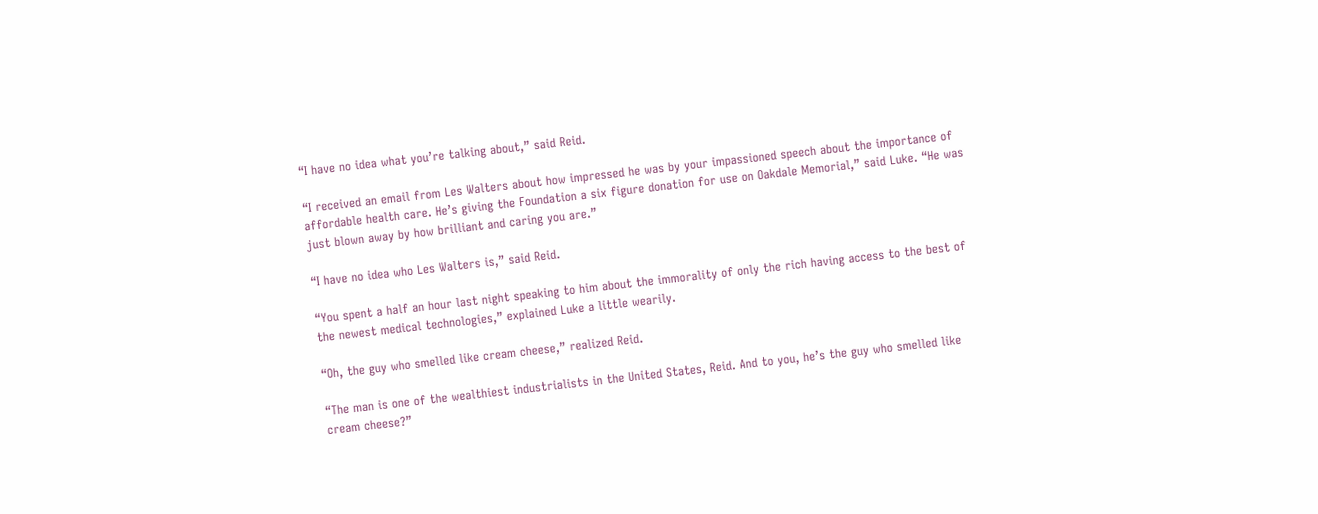“I have no idea what you’re talking about,” said Reid.

“I received an email from Les Walters about how impressed he was by your impassioned speech about the importance of affordable health care. He’s giving the Foundation a six figure donation for use on Oakdale Memorial,” said Luke. “He was just blown away by how brilliant and caring you are.”

“I have no idea who Les Walters is,” said Reid.

“You spent a half an hour last night speaking to him about the immorality of only the rich having access to the best of the newest medical technologies,” explained Luke a little wearily.

“Oh, the guy who smelled like cream cheese,” realized Reid.

“The man is one of the wealthiest industrialists in the United States, Reid. And to you, he’s the guy who smelled like cream cheese?”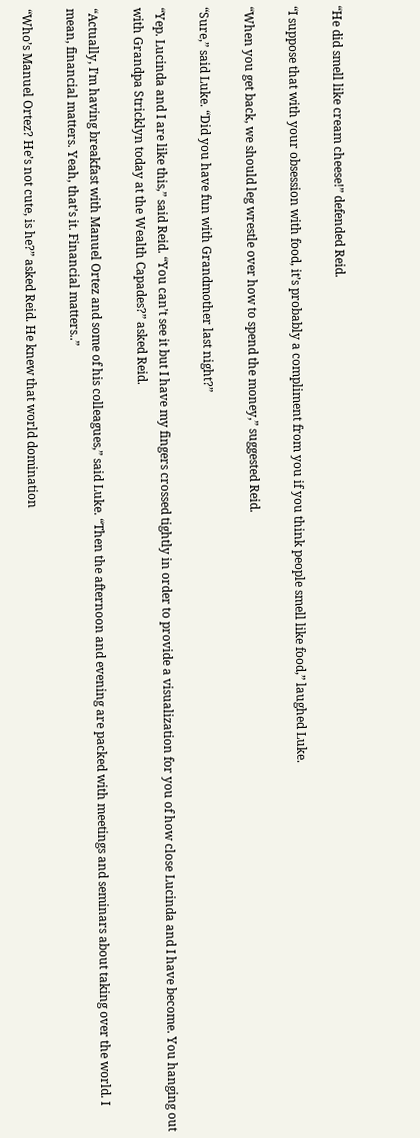“He did smell like cream cheese!” defended Reid.

“I suppose that with your obsession with food, it’s probably a compliment from you if you think people smell like food,” laughed Luke.

“When you get back, we should leg wrestle over how to spend the money,” suggested Reid.

“Sure,” said Luke. “Did you have fun with Grandmother last night?”

“Yep. Lucinda and I are like this,” said Reid. “You can’t see it but I have my fingers crossed tightly in order to provide a visualization for you of how close Lucinda and I have become. You hanging out with Grandpa Stricklyn today at the Wealth Capades?” asked Reid.

“Actually, I’m having breakfast with Manuel Ortez and some of his colleagues,” said Luke. “Then the afternoon and evening are packed with meetings and seminars about taking over the world. I mean, financial matters. Yeah, that’s it. Financial matters..”

“Who’s Manuel Ortez? He’s not cute, is he?” asked Reid. He knew that world domination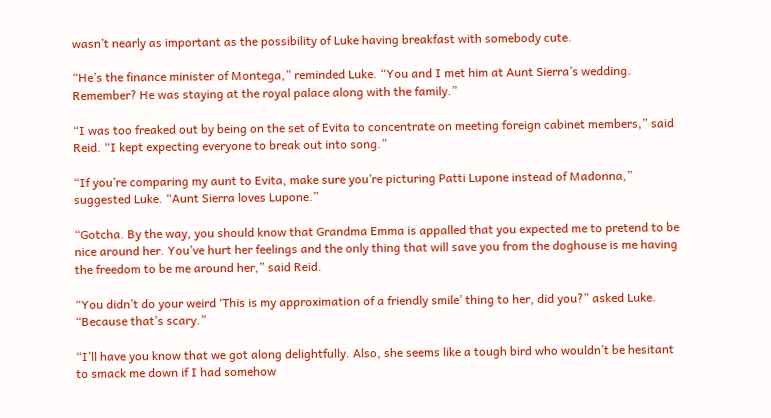wasn’t nearly as important as the possibility of Luke having breakfast with somebody cute.

“He’s the finance minister of Montega,” reminded Luke. “You and I met him at Aunt Sierra’s wedding. Remember? He was staying at the royal palace along with the family.”

“I was too freaked out by being on the set of Evita to concentrate on meeting foreign cabinet members,” said Reid. “I kept expecting everyone to break out into song.”

“If you’re comparing my aunt to Evita, make sure you’re picturing Patti Lupone instead of Madonna,” suggested Luke. “Aunt Sierra loves Lupone.”

“Gotcha. By the way, you should know that Grandma Emma is appalled that you expected me to pretend to be nice around her. You’ve hurt her feelings and the only thing that will save you from the doghouse is me having the freedom to be me around her,” said Reid.

“You didn’t do your weird ‘This is my approximation of a friendly smile’ thing to her, did you?” asked Luke. “Because that’s scary.”

“I’ll have you know that we got along delightfully. Also, she seems like a tough bird who wouldn’t be hesitant to smack me down if I had somehow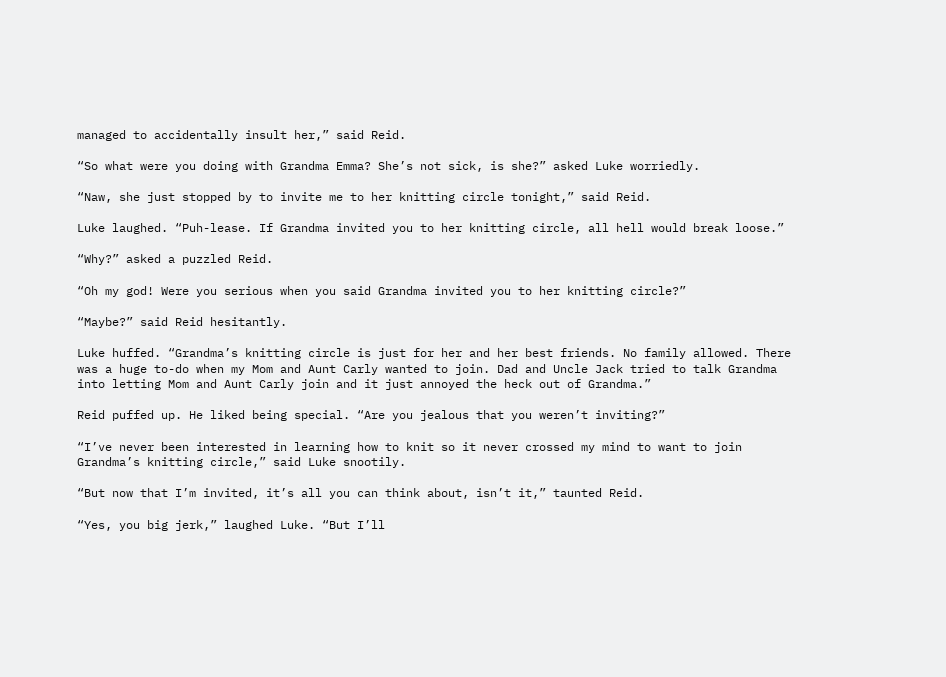managed to accidentally insult her,” said Reid.

“So what were you doing with Grandma Emma? She’s not sick, is she?” asked Luke worriedly.

“Naw, she just stopped by to invite me to her knitting circle tonight,” said Reid.

Luke laughed. “Puh-lease. If Grandma invited you to her knitting circle, all hell would break loose.”

“Why?” asked a puzzled Reid.

“Oh my god! Were you serious when you said Grandma invited you to her knitting circle?”

“Maybe?” said Reid hesitantly.

Luke huffed. “Grandma’s knitting circle is just for her and her best friends. No family allowed. There was a huge to-do when my Mom and Aunt Carly wanted to join. Dad and Uncle Jack tried to talk Grandma into letting Mom and Aunt Carly join and it just annoyed the heck out of Grandma.”

Reid puffed up. He liked being special. “Are you jealous that you weren’t inviting?”

“I’ve never been interested in learning how to knit so it never crossed my mind to want to join Grandma’s knitting circle,” said Luke snootily.

“But now that I’m invited, it’s all you can think about, isn’t it,” taunted Reid.

“Yes, you big jerk,” laughed Luke. “But I’ll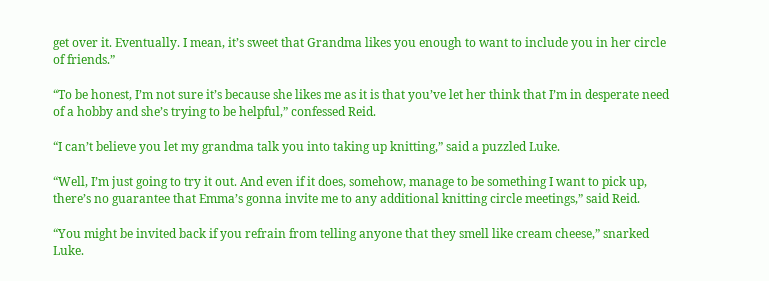get over it. Eventually. I mean, it’s sweet that Grandma likes you enough to want to include you in her circle of friends.”

“To be honest, I’m not sure it’s because she likes me as it is that you’ve let her think that I’m in desperate need of a hobby and she’s trying to be helpful,” confessed Reid.

“I can’t believe you let my grandma talk you into taking up knitting,” said a puzzled Luke.

“Well, I’m just going to try it out. And even if it does, somehow, manage to be something I want to pick up, there’s no guarantee that Emma’s gonna invite me to any additional knitting circle meetings,” said Reid.

“You might be invited back if you refrain from telling anyone that they smell like cream cheese,” snarked Luke.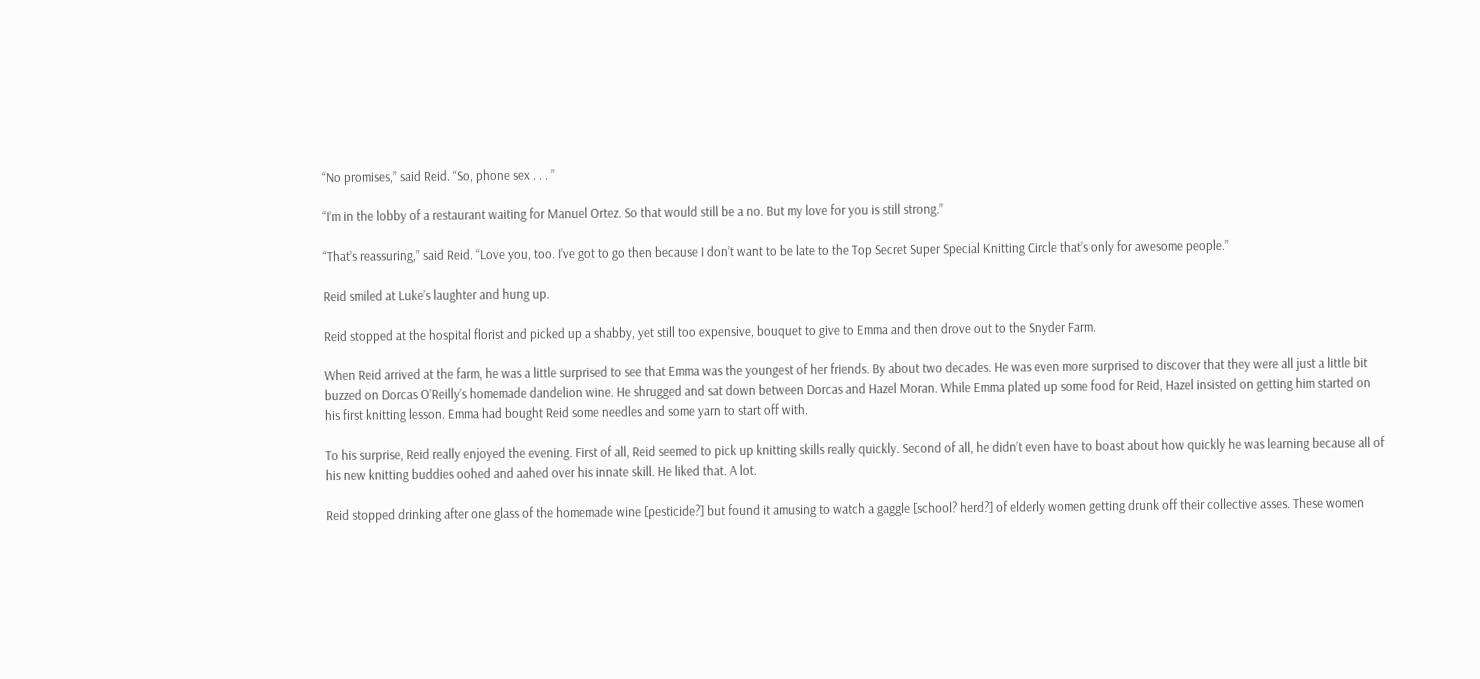“No promises,” said Reid. “So, phone sex . . . ”

“I’m in the lobby of a restaurant waiting for Manuel Ortez. So that would still be a no. But my love for you is still strong.”

“That’s reassuring,” said Reid. “Love you, too. I’ve got to go then because I don’t want to be late to the Top Secret Super Special Knitting Circle that’s only for awesome people.”

Reid smiled at Luke’s laughter and hung up.

Reid stopped at the hospital florist and picked up a shabby, yet still too expensive, bouquet to give to Emma and then drove out to the Snyder Farm.

When Reid arrived at the farm, he was a little surprised to see that Emma was the youngest of her friends. By about two decades. He was even more surprised to discover that they were all just a little bit buzzed on Dorcas O’Reilly’s homemade dandelion wine. He shrugged and sat down between Dorcas and Hazel Moran. While Emma plated up some food for Reid, Hazel insisted on getting him started on his first knitting lesson. Emma had bought Reid some needles and some yarn to start off with.

To his surprise, Reid really enjoyed the evening. First of all, Reid seemed to pick up knitting skills really quickly. Second of all, he didn’t even have to boast about how quickly he was learning because all of his new knitting buddies oohed and aahed over his innate skill. He liked that. A lot.

Reid stopped drinking after one glass of the homemade wine [pesticide?] but found it amusing to watch a gaggle [school? herd?] of elderly women getting drunk off their collective asses. These women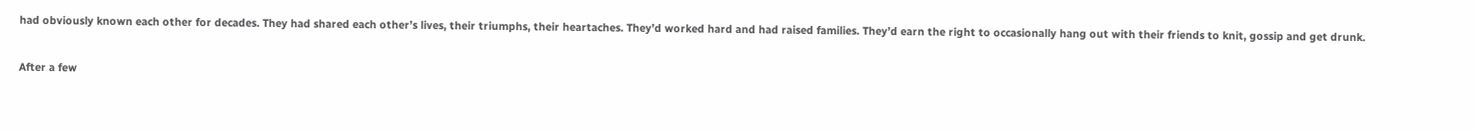had obviously known each other for decades. They had shared each other’s lives, their triumphs, their heartaches. They’d worked hard and had raised families. They’d earn the right to occasionally hang out with their friends to knit, gossip and get drunk.

After a few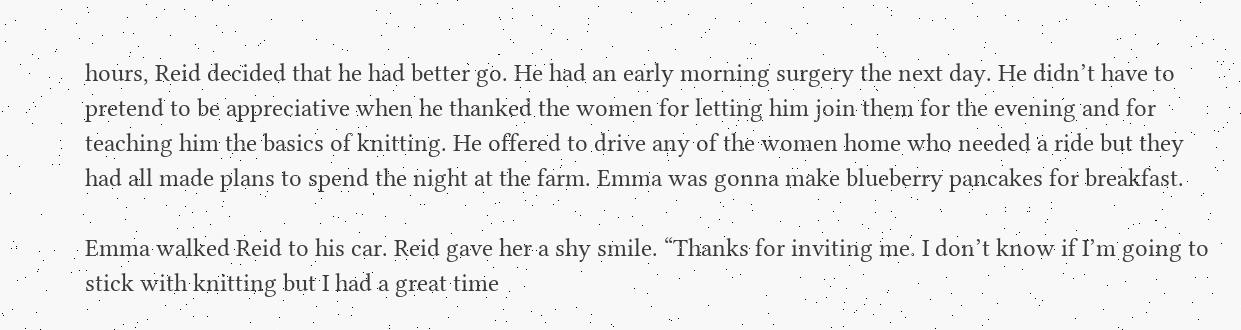hours, Reid decided that he had better go. He had an early morning surgery the next day. He didn’t have to pretend to be appreciative when he thanked the women for letting him join them for the evening and for teaching him the basics of knitting. He offered to drive any of the women home who needed a ride but they had all made plans to spend the night at the farm. Emma was gonna make blueberry pancakes for breakfast.

Emma walked Reid to his car. Reid gave her a shy smile. “Thanks for inviting me. I don’t know if I’m going to stick with knitting but I had a great time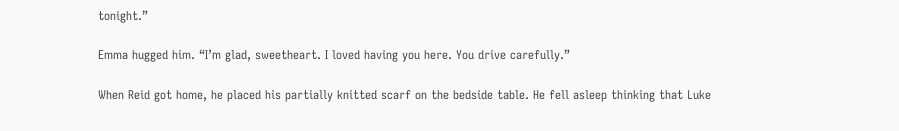tonight.”

Emma hugged him. “I’m glad, sweetheart. I loved having you here. You drive carefully.”

When Reid got home, he placed his partially knitted scarf on the bedside table. He fell asleep thinking that Luke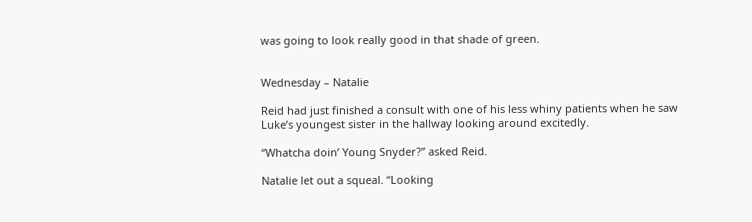was going to look really good in that shade of green.


Wednesday – Natalie

Reid had just finished a consult with one of his less whiny patients when he saw Luke’s youngest sister in the hallway looking around excitedly.

“Whatcha doin’ Young Snyder?” asked Reid.

Natalie let out a squeal. “Looking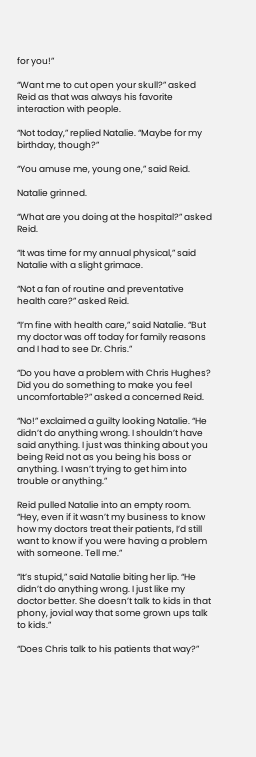for you!”

“Want me to cut open your skull?” asked Reid as that was always his favorite interaction with people.

“Not today,” replied Natalie. “Maybe for my birthday, though?”

“You amuse me, young one,” said Reid.

Natalie grinned.

“What are you doing at the hospital?” asked Reid.

“It was time for my annual physical,” said Natalie with a slight grimace.

“Not a fan of routine and preventative health care?” asked Reid.

“I’m fine with health care,” said Natalie. “But my doctor was off today for family reasons and I had to see Dr. Chris.”

“Do you have a problem with Chris Hughes? Did you do something to make you feel uncomfortable?” asked a concerned Reid.

“No!” exclaimed a guilty looking Natalie. “He didn’t do anything wrong. I shouldn’t have said anything. I just was thinking about you being Reid not as you being his boss or anything. I wasn’t trying to get him into trouble or anything.”

Reid pulled Natalie into an empty room. “Hey, even if it wasn’t my business to know how my doctors treat their patients, I’d still want to know if you were having a problem with someone. Tell me.”

“It’s stupid,” said Natalie biting her lip. “He didn’t do anything wrong. I just like my doctor better. She doesn’t talk to kids in that phony, jovial way that some grown ups talk to kids.”

“Does Chris talk to his patients that way?”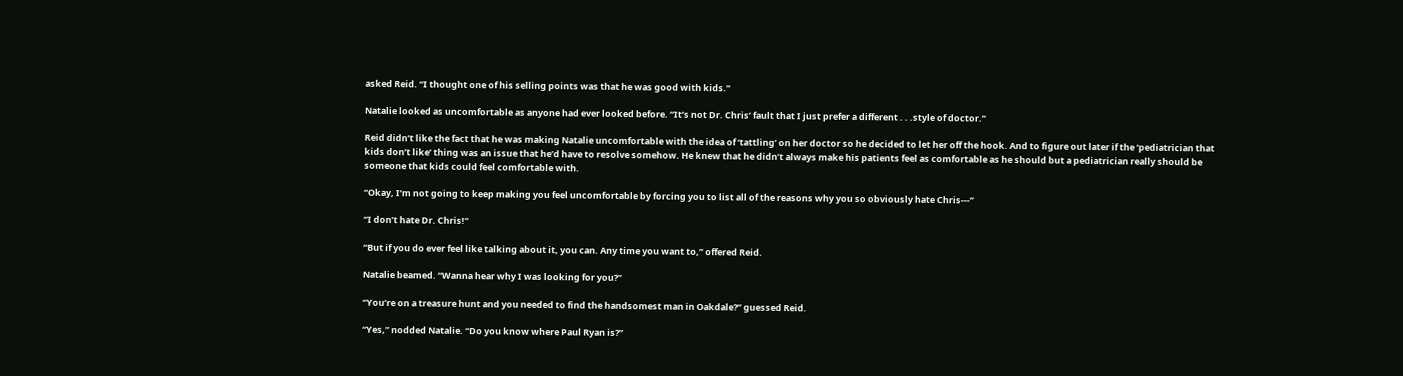asked Reid. “I thought one of his selling points was that he was good with kids.”

Natalie looked as uncomfortable as anyone had ever looked before. “It’s not Dr. Chris’ fault that I just prefer a different . . .style of doctor.”

Reid didn’t like the fact that he was making Natalie uncomfortable with the idea of ‘tattling’ on her doctor so he decided to let her off the hook. And to figure out later if the ‘pediatrician that kids don’t like’ thing was an issue that he’d have to resolve somehow. He knew that he didn’t always make his patients feel as comfortable as he should but a pediatrician really should be someone that kids could feel comfortable with.

“Okay, I’m not going to keep making you feel uncomfortable by forcing you to list all of the reasons why you so obviously hate Chris---”

“I don’t hate Dr. Chris!”

“But if you do ever feel like talking about it, you can. Any time you want to,” offered Reid.

Natalie beamed. “Wanna hear why I was looking for you?”

“You’re on a treasure hunt and you needed to find the handsomest man in Oakdale?” guessed Reid.

“Yes,” nodded Natalie. “Do you know where Paul Ryan is?”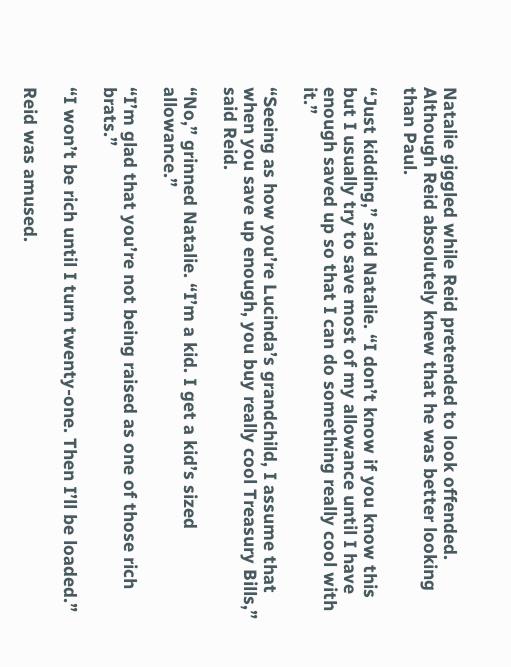Natalie giggled while Reid pretended to look offended. Although Reid absolutely knew that he was better looking than Paul.

“Just kidding,” said Natalie. “I don’t know if you know this but I usually try to save most of my allowance until I have enough saved up so that I can do something really cool with it.”

“Seeing as how you’re Lucinda’s grandchild, I assume that when you save up enough, you buy really cool Treasury Bills,” said Reid.

“No,” grinned Natalie. “I’m a kid. I get a kid’s sized allowance.”

“I’m glad that you’re not being raised as one of those rich brats.”

“I won’t be rich until I turn twenty-one. Then I’ll be loaded.”

Reid was amused.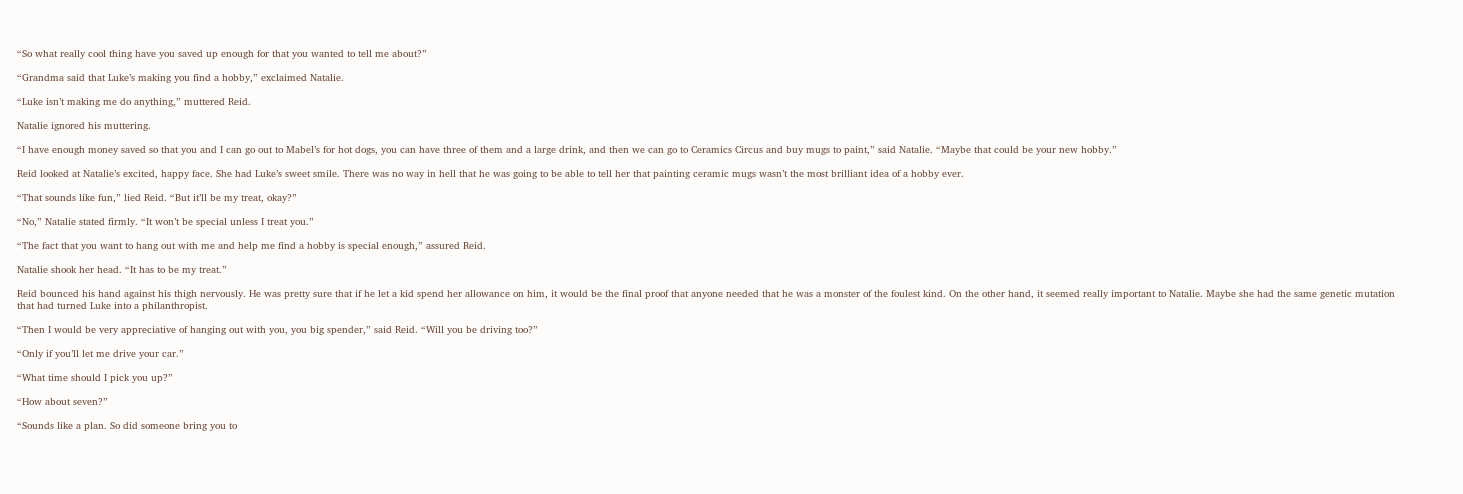“So what really cool thing have you saved up enough for that you wanted to tell me about?”

“Grandma said that Luke’s making you find a hobby,” exclaimed Natalie.

“Luke isn’t making me do anything,” muttered Reid.

Natalie ignored his muttering.

“I have enough money saved so that you and I can go out to Mabel’s for hot dogs, you can have three of them and a large drink, and then we can go to Ceramics Circus and buy mugs to paint,” said Natalie. “Maybe that could be your new hobby.”

Reid looked at Natalie’s excited, happy face. She had Luke’s sweet smile. There was no way in hell that he was going to be able to tell her that painting ceramic mugs wasn’t the most brilliant idea of a hobby ever.

“That sounds like fun,” lied Reid. “But it’ll be my treat, okay?”

“No,” Natalie stated firmly. “It won’t be special unless I treat you.”

“The fact that you want to hang out with me and help me find a hobby is special enough,” assured Reid.

Natalie shook her head. “It has to be my treat.”

Reid bounced his hand against his thigh nervously. He was pretty sure that if he let a kid spend her allowance on him, it would be the final proof that anyone needed that he was a monster of the foulest kind. On the other hand, it seemed really important to Natalie. Maybe she had the same genetic mutation that had turned Luke into a philanthropist.

“Then I would be very appreciative of hanging out with you, you big spender,” said Reid. “Will you be driving too?”

“Only if you’ll let me drive your car.”

“What time should I pick you up?”

“How about seven?”

“Sounds like a plan. So did someone bring you to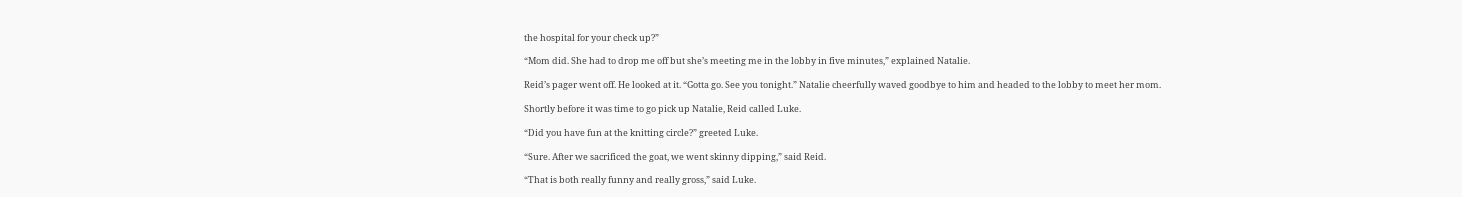the hospital for your check up?”

“Mom did. She had to drop me off but she’s meeting me in the lobby in five minutes,” explained Natalie.

Reid’s pager went off. He looked at it. “Gotta go. See you tonight.” Natalie cheerfully waved goodbye to him and headed to the lobby to meet her mom.

Shortly before it was time to go pick up Natalie, Reid called Luke.

“Did you have fun at the knitting circle?” greeted Luke.

“Sure. After we sacrificed the goat, we went skinny dipping,” said Reid.

“That is both really funny and really gross,” said Luke.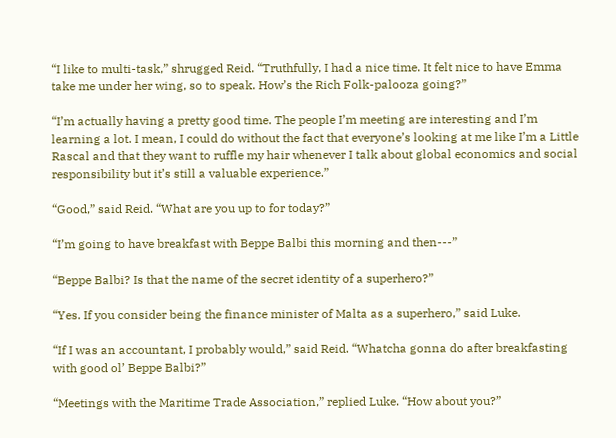“I like to multi-task,” shrugged Reid. “Truthfully, I had a nice time. It felt nice to have Emma take me under her wing, so to speak. How’s the Rich Folk-palooza going?”

“I’m actually having a pretty good time. The people I’m meeting are interesting and I’m learning a lot. I mean, I could do without the fact that everyone’s looking at me like I’m a Little Rascal and that they want to ruffle my hair whenever I talk about global economics and social responsibility but it’s still a valuable experience.”

“Good,” said Reid. “What are you up to for today?”

“I’m going to have breakfast with Beppe Balbi this morning and then---”

“Beppe Balbi? Is that the name of the secret identity of a superhero?”

“Yes. If you consider being the finance minister of Malta as a superhero,” said Luke.

“If I was an accountant, I probably would,” said Reid. “Whatcha gonna do after breakfasting with good ol’ Beppe Balbi?”

“Meetings with the Maritime Trade Association,” replied Luke. “How about you?”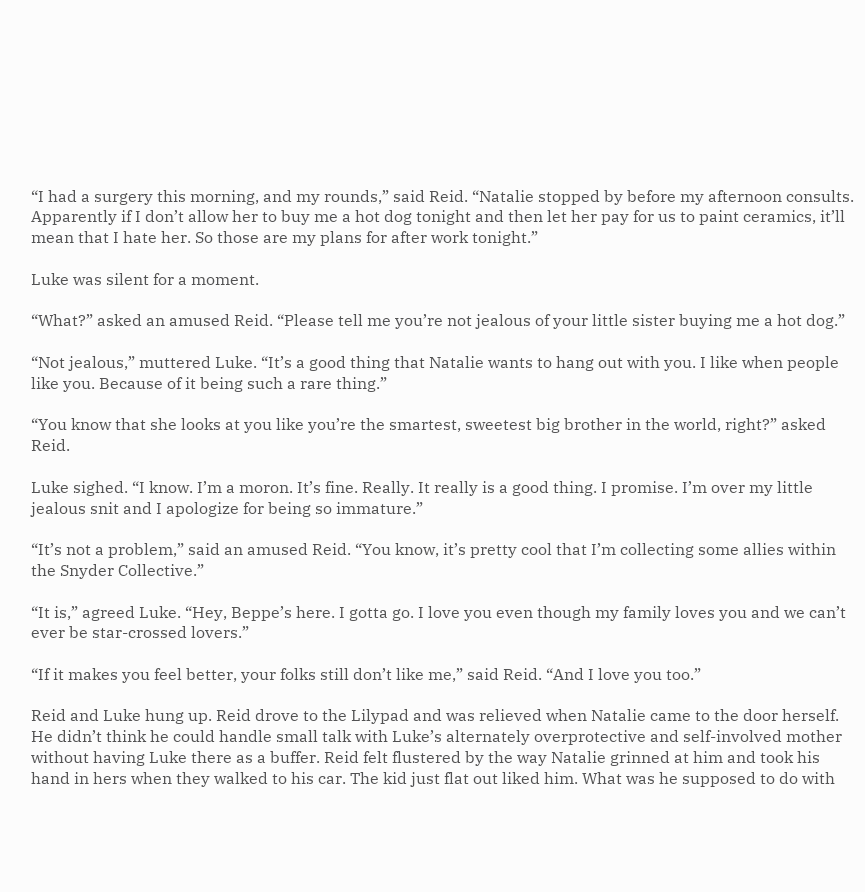“I had a surgery this morning, and my rounds,” said Reid. “Natalie stopped by before my afternoon consults. Apparently if I don’t allow her to buy me a hot dog tonight and then let her pay for us to paint ceramics, it’ll mean that I hate her. So those are my plans for after work tonight.”

Luke was silent for a moment.

“What?” asked an amused Reid. “Please tell me you’re not jealous of your little sister buying me a hot dog.”

“Not jealous,” muttered Luke. “It’s a good thing that Natalie wants to hang out with you. I like when people like you. Because of it being such a rare thing.”

“You know that she looks at you like you’re the smartest, sweetest big brother in the world, right?” asked Reid.

Luke sighed. “I know. I’m a moron. It’s fine. Really. It really is a good thing. I promise. I’m over my little jealous snit and I apologize for being so immature.”

“It’s not a problem,” said an amused Reid. “You know, it’s pretty cool that I’m collecting some allies within the Snyder Collective.”

“It is,” agreed Luke. “Hey, Beppe’s here. I gotta go. I love you even though my family loves you and we can’t ever be star-crossed lovers.”

“If it makes you feel better, your folks still don’t like me,” said Reid. “And I love you too.”

Reid and Luke hung up. Reid drove to the Lilypad and was relieved when Natalie came to the door herself. He didn’t think he could handle small talk with Luke’s alternately overprotective and self-involved mother without having Luke there as a buffer. Reid felt flustered by the way Natalie grinned at him and took his hand in hers when they walked to his car. The kid just flat out liked him. What was he supposed to do with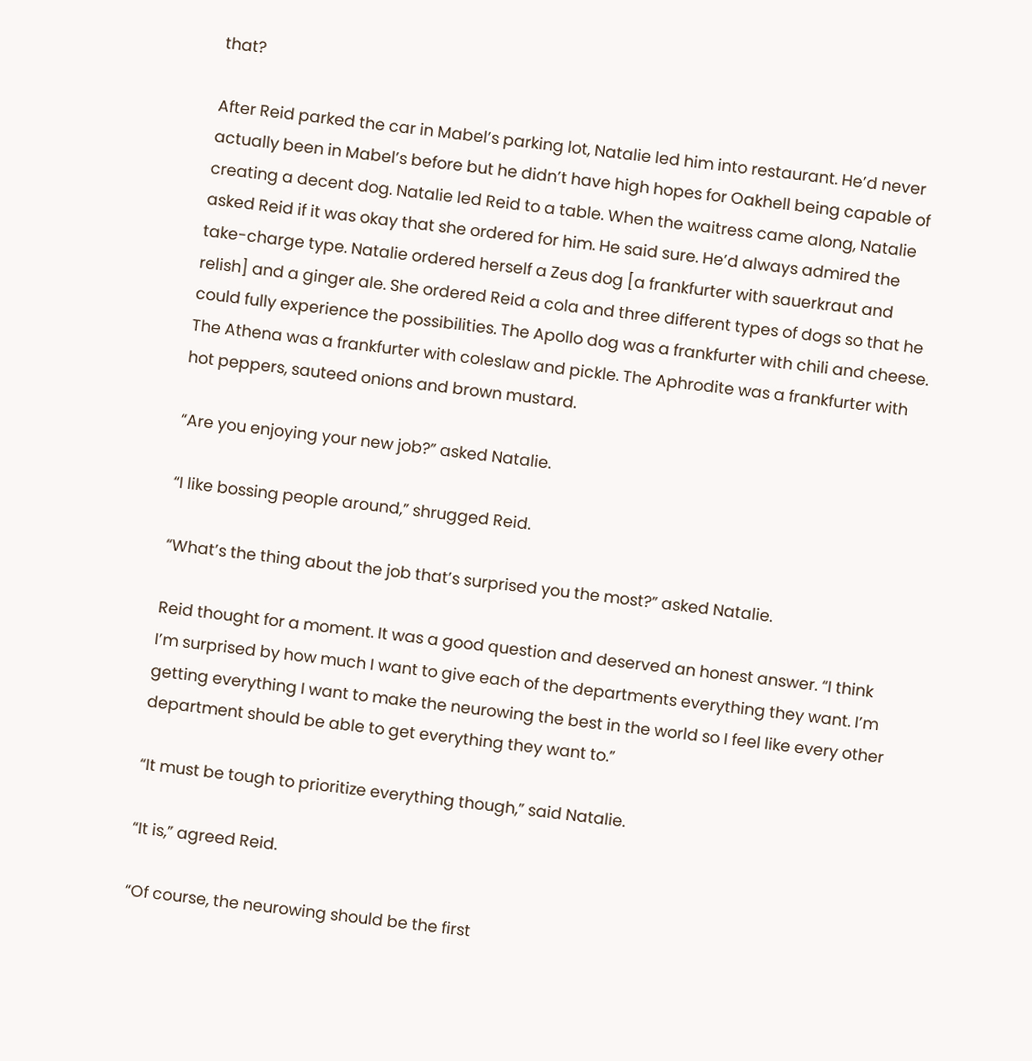that?

After Reid parked the car in Mabel’s parking lot, Natalie led him into restaurant. He’d never actually been in Mabel’s before but he didn’t have high hopes for Oakhell being capable of creating a decent dog. Natalie led Reid to a table. When the waitress came along, Natalie asked Reid if it was okay that she ordered for him. He said sure. He’d always admired the take-charge type. Natalie ordered herself a Zeus dog [a frankfurter with sauerkraut and relish] and a ginger ale. She ordered Reid a cola and three different types of dogs so that he could fully experience the possibilities. The Apollo dog was a frankfurter with chili and cheese. The Athena was a frankfurter with coleslaw and pickle. The Aphrodite was a frankfurter with hot peppers, sauteed onions and brown mustard.

“Are you enjoying your new job?” asked Natalie.

“I like bossing people around,” shrugged Reid.

“What’s the thing about the job that’s surprised you the most?” asked Natalie.

Reid thought for a moment. It was a good question and deserved an honest answer. “I think I’m surprised by how much I want to give each of the departments everything they want. I’m getting everything I want to make the neurowing the best in the world so I feel like every other department should be able to get everything they want to.”

“It must be tough to prioritize everything though,” said Natalie.

“It is,” agreed Reid.

“Of course, the neurowing should be the first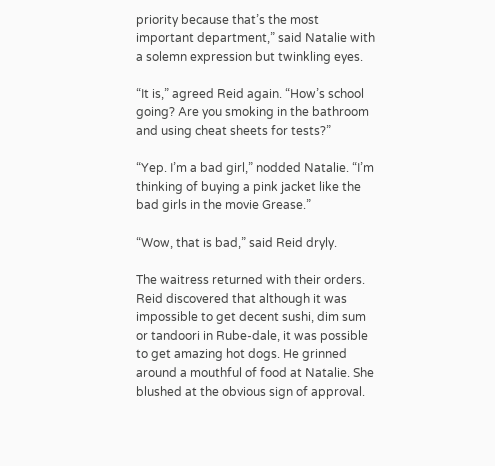priority because that’s the most important department,” said Natalie with a solemn expression but twinkling eyes.

“It is,” agreed Reid again. “How’s school going? Are you smoking in the bathroom and using cheat sheets for tests?”

“Yep. I’m a bad girl,” nodded Natalie. “I’m thinking of buying a pink jacket like the bad girls in the movie Grease.”

“Wow, that is bad,” said Reid dryly.

The waitress returned with their orders. Reid discovered that although it was impossible to get decent sushi, dim sum or tandoori in Rube-dale, it was possible to get amazing hot dogs. He grinned around a mouthful of food at Natalie. She blushed at the obvious sign of approval.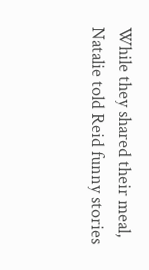While they shared their meal, Natalie told Reid funny stories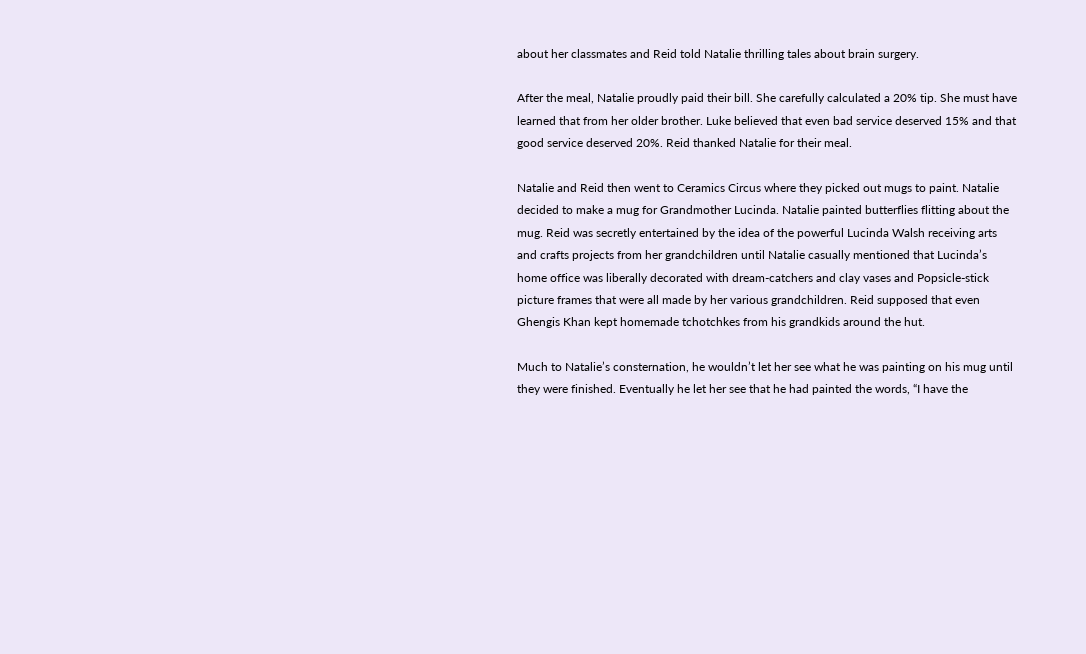about her classmates and Reid told Natalie thrilling tales about brain surgery.

After the meal, Natalie proudly paid their bill. She carefully calculated a 20% tip. She must have learned that from her older brother. Luke believed that even bad service deserved 15% and that good service deserved 20%. Reid thanked Natalie for their meal.

Natalie and Reid then went to Ceramics Circus where they picked out mugs to paint. Natalie decided to make a mug for Grandmother Lucinda. Natalie painted butterflies flitting about the mug. Reid was secretly entertained by the idea of the powerful Lucinda Walsh receiving arts and crafts projects from her grandchildren until Natalie casually mentioned that Lucinda’s home office was liberally decorated with dream-catchers and clay vases and Popsicle-stick picture frames that were all made by her various grandchildren. Reid supposed that even Ghengis Khan kept homemade tchotchkes from his grandkids around the hut.

Much to Natalie’s consternation, he wouldn’t let her see what he was painting on his mug until they were finished. Eventually he let her see that he had painted the words, “I have the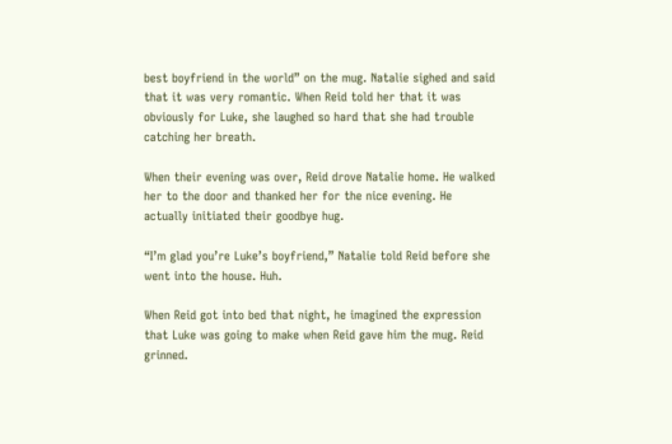best boyfriend in the world” on the mug. Natalie sighed and said that it was very romantic. When Reid told her that it was obviously for Luke, she laughed so hard that she had trouble catching her breath.

When their evening was over, Reid drove Natalie home. He walked her to the door and thanked her for the nice evening. He actually initiated their goodbye hug.

“I’m glad you’re Luke’s boyfriend,” Natalie told Reid before she went into the house. Huh.

When Reid got into bed that night, he imagined the expression that Luke was going to make when Reid gave him the mug. Reid grinned.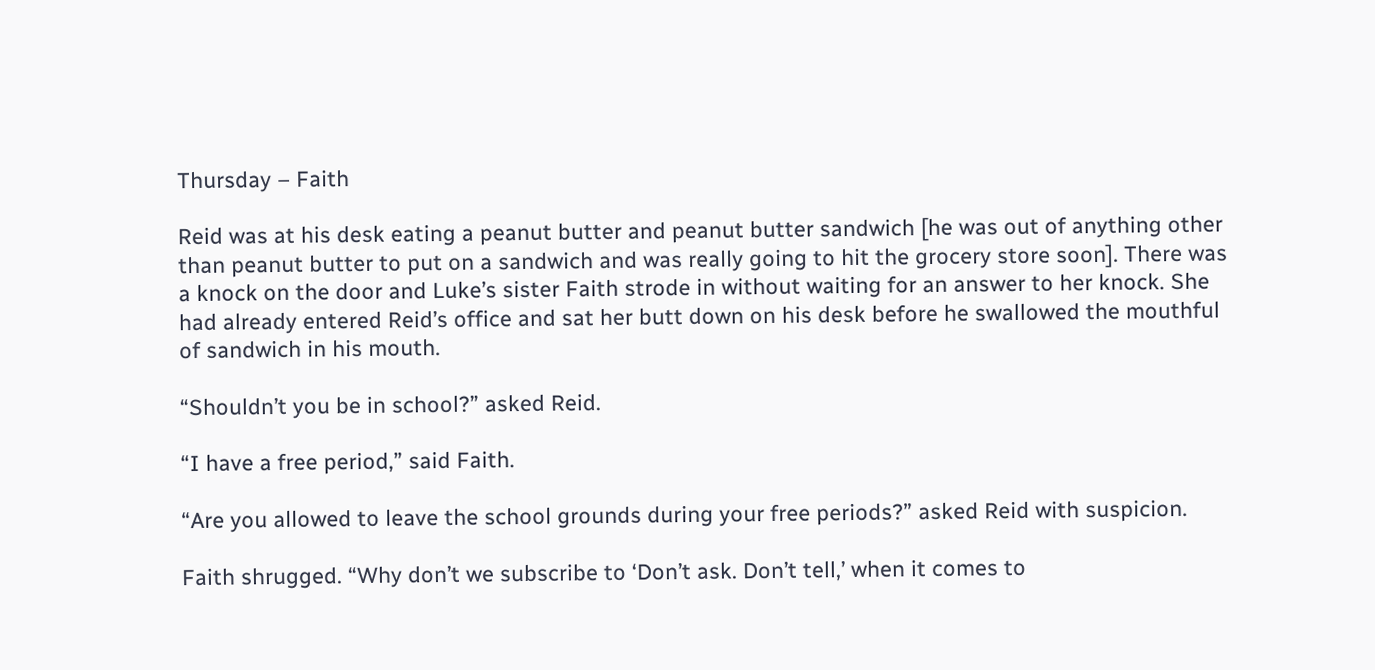Thursday – Faith

Reid was at his desk eating a peanut butter and peanut butter sandwich [he was out of anything other than peanut butter to put on a sandwich and was really going to hit the grocery store soon]. There was a knock on the door and Luke’s sister Faith strode in without waiting for an answer to her knock. She had already entered Reid’s office and sat her butt down on his desk before he swallowed the mouthful of sandwich in his mouth.

“Shouldn’t you be in school?” asked Reid.

“I have a free period,” said Faith.

“Are you allowed to leave the school grounds during your free periods?” asked Reid with suspicion.

Faith shrugged. “Why don’t we subscribe to ‘Don’t ask. Don’t tell,’ when it comes to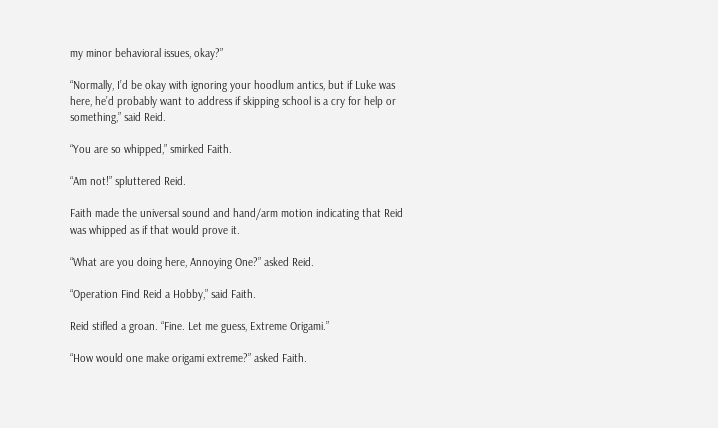my minor behavioral issues, okay?”

“Normally, I’d be okay with ignoring your hoodlum antics, but if Luke was here, he’d probably want to address if skipping school is a cry for help or something,” said Reid.

“You are so whipped,” smirked Faith.

“Am not!” spluttered Reid.

Faith made the universal sound and hand/arm motion indicating that Reid was whipped as if that would prove it.

“What are you doing here, Annoying One?” asked Reid.

“Operation Find Reid a Hobby,” said Faith.

Reid stifled a groan. “Fine. Let me guess, Extreme Origami.”

“How would one make origami extreme?” asked Faith.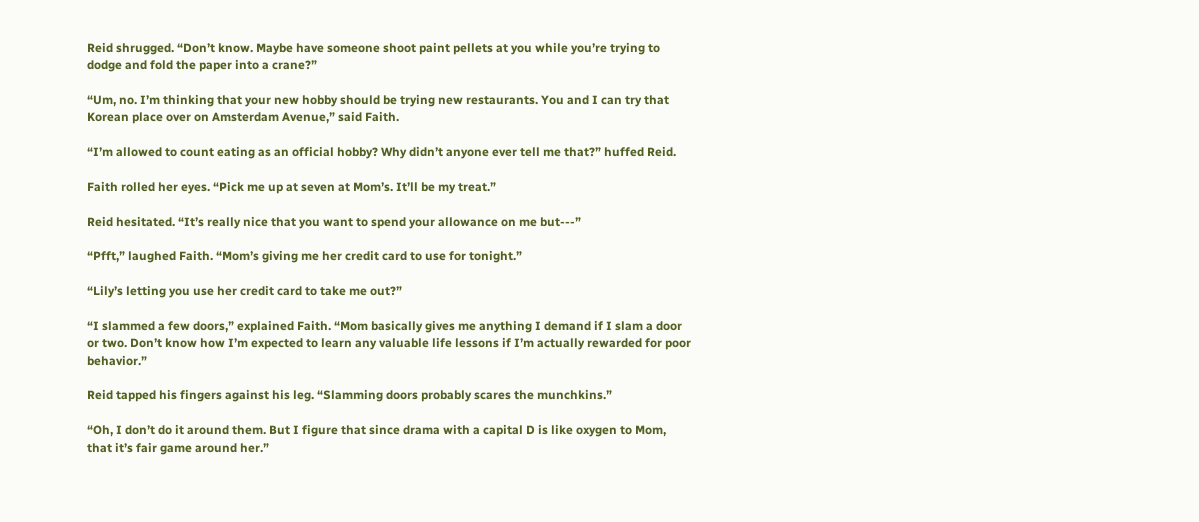Reid shrugged. “Don’t know. Maybe have someone shoot paint pellets at you while you’re trying to dodge and fold the paper into a crane?”

“Um, no. I’m thinking that your new hobby should be trying new restaurants. You and I can try that Korean place over on Amsterdam Avenue,” said Faith.

“I’m allowed to count eating as an official hobby? Why didn’t anyone ever tell me that?” huffed Reid.

Faith rolled her eyes. “Pick me up at seven at Mom’s. It’ll be my treat.”

Reid hesitated. “It’s really nice that you want to spend your allowance on me but---”

“Pfft,” laughed Faith. “Mom’s giving me her credit card to use for tonight.”

“Lily’s letting you use her credit card to take me out?”

“I slammed a few doors,” explained Faith. “Mom basically gives me anything I demand if I slam a door or two. Don’t know how I’m expected to learn any valuable life lessons if I’m actually rewarded for poor behavior.”

Reid tapped his fingers against his leg. “Slamming doors probably scares the munchkins.”

“Oh, I don’t do it around them. But I figure that since drama with a capital D is like oxygen to Mom, that it’s fair game around her.”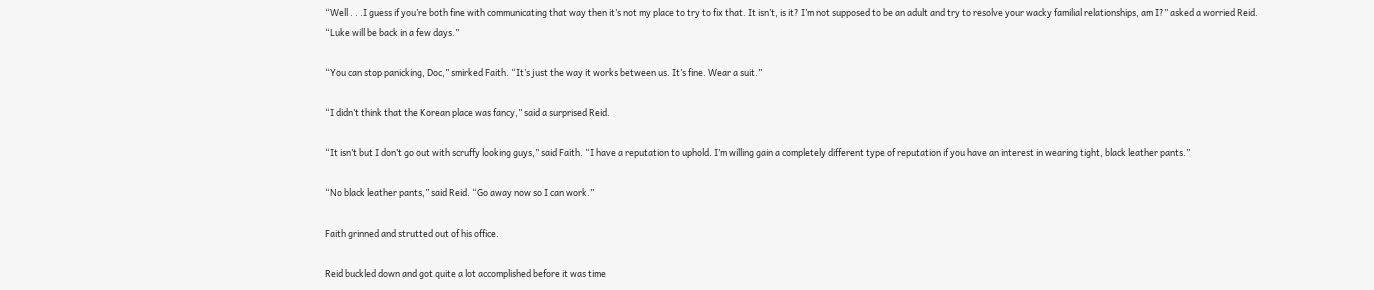“Well . . .I guess if you’re both fine with communicating that way then it’s not my place to try to fix that. It isn’t, is it? I’m not supposed to be an adult and try to resolve your wacky familial relationships, am I?” asked a worried Reid. “Luke will be back in a few days.”

“You can stop panicking, Doc,” smirked Faith. “It’s just the way it works between us. It’s fine. Wear a suit.”

“I didn’t think that the Korean place was fancy,” said a surprised Reid.

“It isn’t but I don’t go out with scruffy looking guys,” said Faith. “I have a reputation to uphold. I’m willing gain a completely different type of reputation if you have an interest in wearing tight, black leather pants.”

“No black leather pants,” said Reid. “Go away now so I can work.”

Faith grinned and strutted out of his office.

Reid buckled down and got quite a lot accomplished before it was time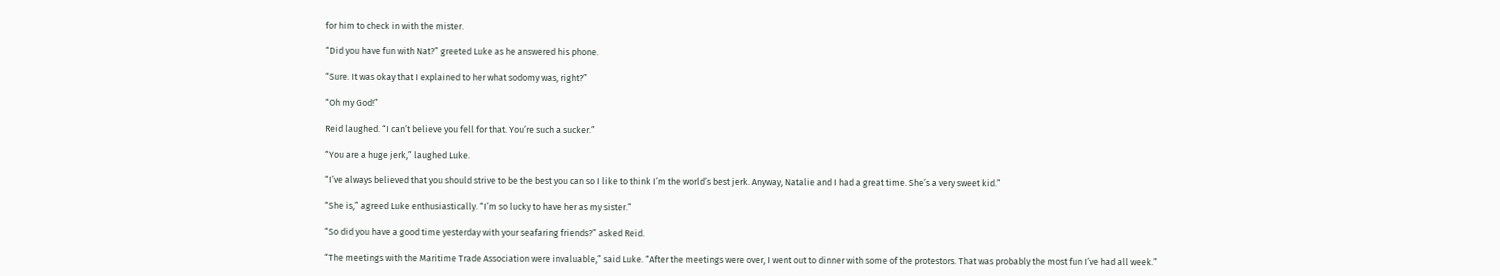for him to check in with the mister.

“Did you have fun with Nat?” greeted Luke as he answered his phone.

“Sure. It was okay that I explained to her what sodomy was, right?”

“Oh my God!”

Reid laughed. “I can’t believe you fell for that. You’re such a sucker.”

“You are a huge jerk,” laughed Luke.

“I’ve always believed that you should strive to be the best you can so I like to think I’m the world’s best jerk. Anyway, Natalie and I had a great time. She’s a very sweet kid.”

“She is,” agreed Luke enthusiastically. “I’m so lucky to have her as my sister.”

“So did you have a good time yesterday with your seafaring friends?” asked Reid.

“The meetings with the Maritime Trade Association were invaluable,” said Luke. “After the meetings were over, I went out to dinner with some of the protestors. That was probably the most fun I’ve had all week.”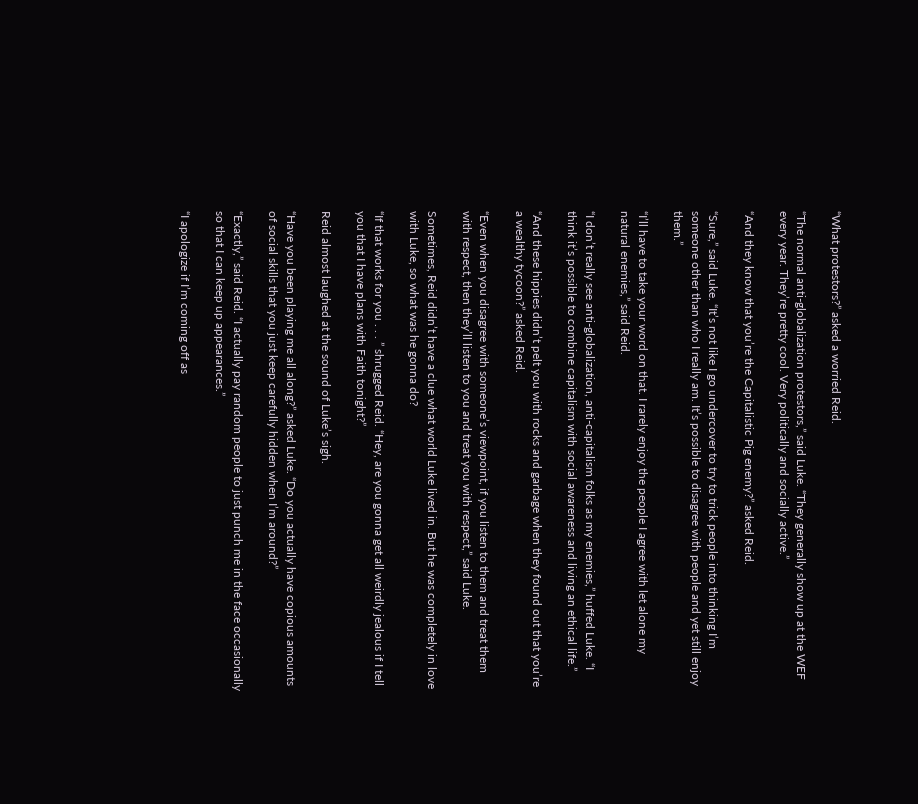“What protestors?” asked a worried Reid.

“The normal anti-globalization protestors,” said Luke. “They generally show up at the WEF every year. They’re pretty cool. Very politically and socially active.”

“And they know that you’re the Capitalistic Pig enemy?” asked Reid.

“Sure,” said Luke. “It’s not like I go undercover to try to trick people into thinking I’m someone other than who I really am. It’s possible to disagree with people and yet still enjoy them.”

“I’ll have to take your word on that. I rarely enjoy the people I agree with let alone my natural enemies,” said Reid.

“I don’t really see anti-globalization, anti-capitalism folks as my enemies,” huffed Luke. “I think it’s possible to combine capitalism with social awareness and living an ethical life.”

“And these hippies didn’t pelt you with rocks and garbage when they found out that you’re a wealthy tycoon?” asked Reid.

“Even when you disagree with someone’s viewpoint, if you listen to them and treat them with respect, then they’ll listen to you and treat you with respect,” said Luke.

Sometimes, Reid didn’t have a clue what world Luke lived in. But he was completely in love with Luke, so what was he gonna do?

“If that works for you . . . ” shrugged Reid. “Hey, are you gonna get all weirdly jealous if I tell you that I have plans with Faith tonight?”

Reid almost laughed at the sound of Luke’s sigh.

“Have you been playing me all along?” asked Luke. “Do you actually have copious amounts of social skills that you just keep carefully hidden when I’m around?”

“Exactly,” said Reid. “I actually pay random people to just punch me in the face occasionally so that I can keep up appearances.”

“I apologize if I’m coming off as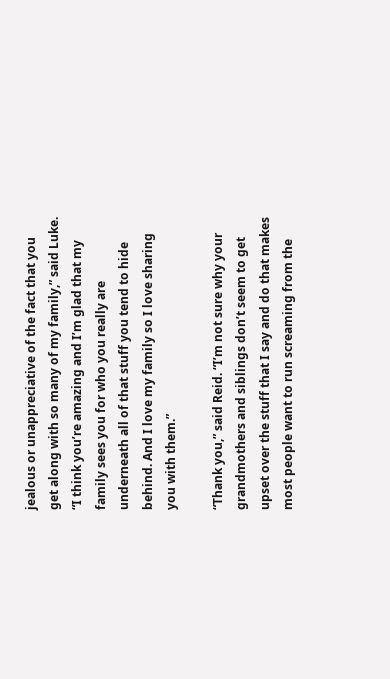jealous or unappreciative of the fact that you get along with so many of my family,” said Luke. “I think you’re amazing and I’m glad that my family sees you for who you really are underneath all of that stuff you tend to hide behind. And I love my family so I love sharing you with them.”

“Thank you,” said Reid. “I’m not sure why your grandmothers and siblings don’t seem to get upset over the stuff that I say and do that makes most people want to run screaming from the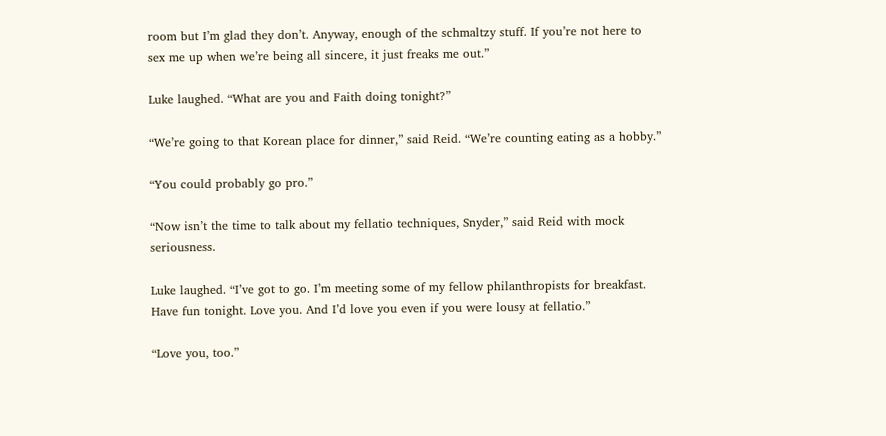room but I’m glad they don’t. Anyway, enough of the schmaltzy stuff. If you’re not here to sex me up when we’re being all sincere, it just freaks me out.”

Luke laughed. “What are you and Faith doing tonight?”

“We’re going to that Korean place for dinner,” said Reid. “We’re counting eating as a hobby.”

“You could probably go pro.”

“Now isn’t the time to talk about my fellatio techniques, Snyder,” said Reid with mock seriousness.

Luke laughed. “I’ve got to go. I’m meeting some of my fellow philanthropists for breakfast. Have fun tonight. Love you. And I’d love you even if you were lousy at fellatio.”

“Love you, too.”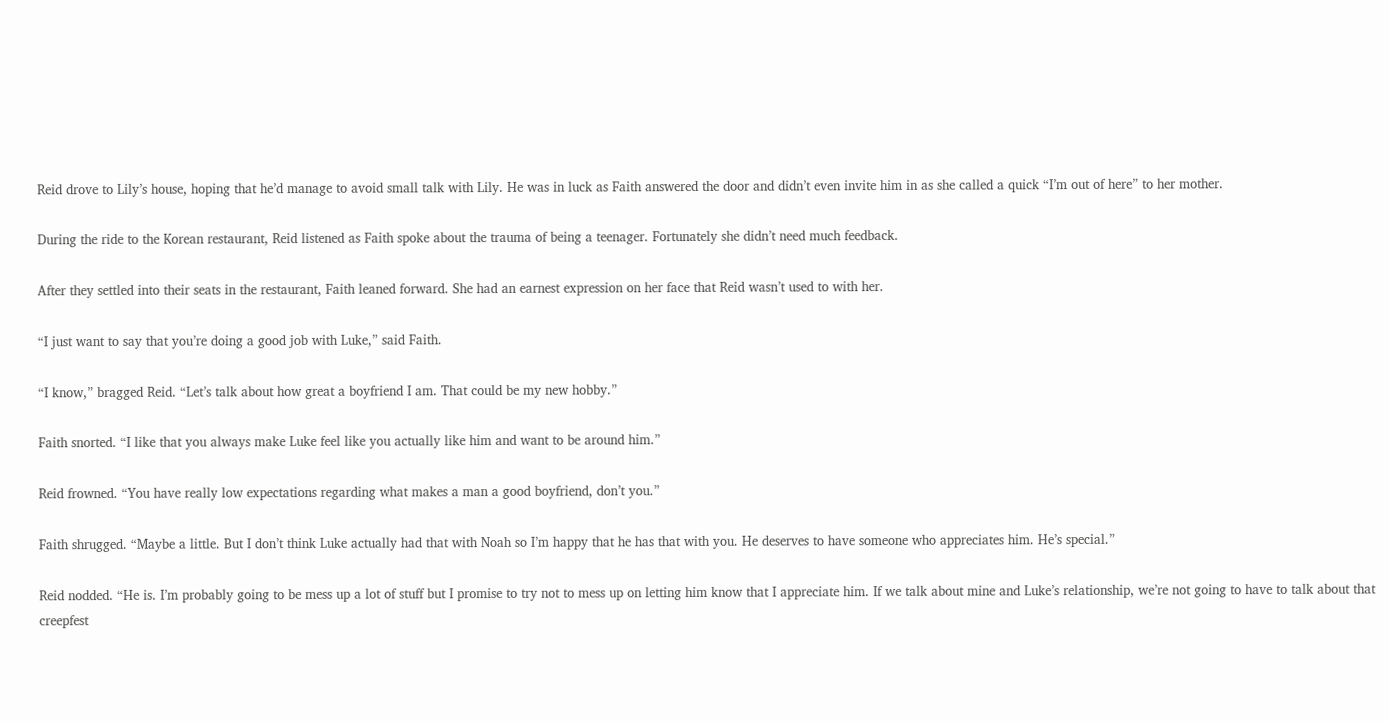Reid drove to Lily’s house, hoping that he’d manage to avoid small talk with Lily. He was in luck as Faith answered the door and didn’t even invite him in as she called a quick “I’m out of here” to her mother.

During the ride to the Korean restaurant, Reid listened as Faith spoke about the trauma of being a teenager. Fortunately she didn’t need much feedback.

After they settled into their seats in the restaurant, Faith leaned forward. She had an earnest expression on her face that Reid wasn’t used to with her.

“I just want to say that you’re doing a good job with Luke,” said Faith.

“I know,” bragged Reid. “Let’s talk about how great a boyfriend I am. That could be my new hobby.”

Faith snorted. “I like that you always make Luke feel like you actually like him and want to be around him.”

Reid frowned. “You have really low expectations regarding what makes a man a good boyfriend, don’t you.”

Faith shrugged. “Maybe a little. But I don’t think Luke actually had that with Noah so I’m happy that he has that with you. He deserves to have someone who appreciates him. He’s special.”

Reid nodded. “He is. I’m probably going to be mess up a lot of stuff but I promise to try not to mess up on letting him know that I appreciate him. If we talk about mine and Luke’s relationship, we’re not going to have to talk about that creepfest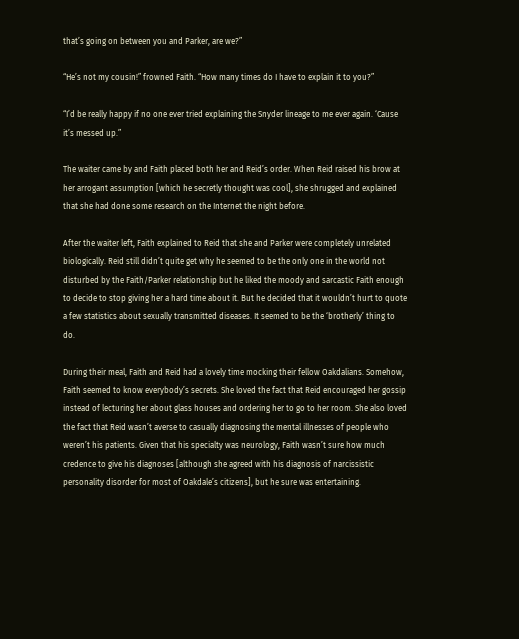that’s going on between you and Parker, are we?”

“He’s not my cousin!” frowned Faith. “How many times do I have to explain it to you?”

“I’d be really happy if no one ever tried explaining the Snyder lineage to me ever again. ‘Cause it’s messed up.”

The waiter came by and Faith placed both her and Reid’s order. When Reid raised his brow at her arrogant assumption [which he secretly thought was cool], she shrugged and explained that she had done some research on the Internet the night before.

After the waiter left, Faith explained to Reid that she and Parker were completely unrelated biologically. Reid still didn’t quite get why he seemed to be the only one in the world not disturbed by the Faith/Parker relationship but he liked the moody and sarcastic Faith enough to decide to stop giving her a hard time about it. But he decided that it wouldn’t hurt to quote a few statistics about sexually transmitted diseases. It seemed to be the ‘brotherly’ thing to do.

During their meal, Faith and Reid had a lovely time mocking their fellow Oakdalians. Somehow, Faith seemed to know everybody’s secrets. She loved the fact that Reid encouraged her gossip instead of lecturing her about glass houses and ordering her to go to her room. She also loved the fact that Reid wasn’t averse to casually diagnosing the mental illnesses of people who weren’t his patients. Given that his specialty was neurology, Faith wasn’t sure how much credence to give his diagnoses [although she agreed with his diagnosis of narcissistic personality disorder for most of Oakdale’s citizens], but he sure was entertaining.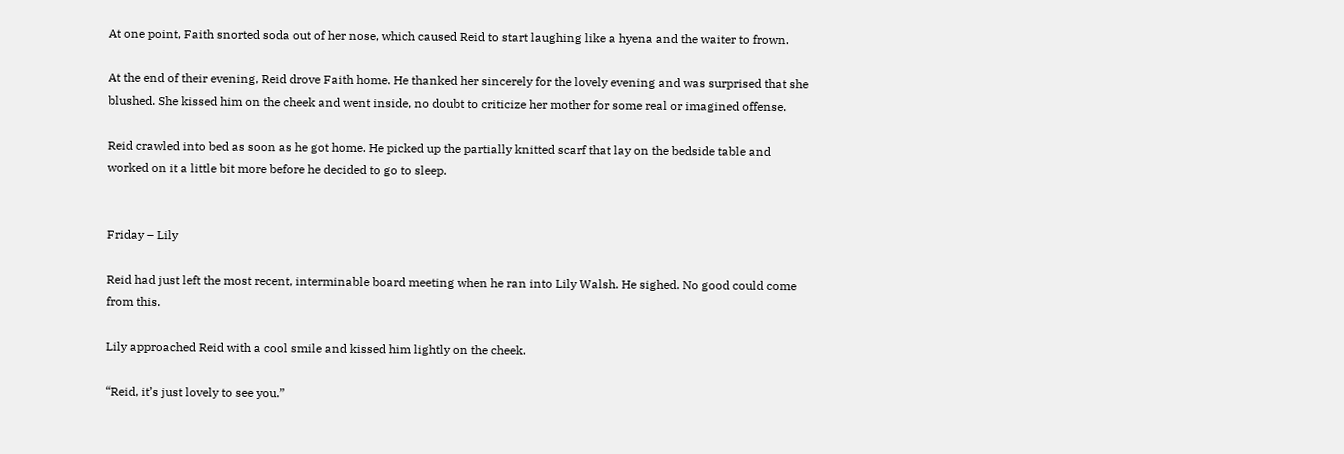At one point, Faith snorted soda out of her nose, which caused Reid to start laughing like a hyena and the waiter to frown.

At the end of their evening, Reid drove Faith home. He thanked her sincerely for the lovely evening and was surprised that she blushed. She kissed him on the cheek and went inside, no doubt to criticize her mother for some real or imagined offense.

Reid crawled into bed as soon as he got home. He picked up the partially knitted scarf that lay on the bedside table and worked on it a little bit more before he decided to go to sleep.


Friday – Lily

Reid had just left the most recent, interminable board meeting when he ran into Lily Walsh. He sighed. No good could come from this.

Lily approached Reid with a cool smile and kissed him lightly on the cheek.

“Reid, it’s just lovely to see you.”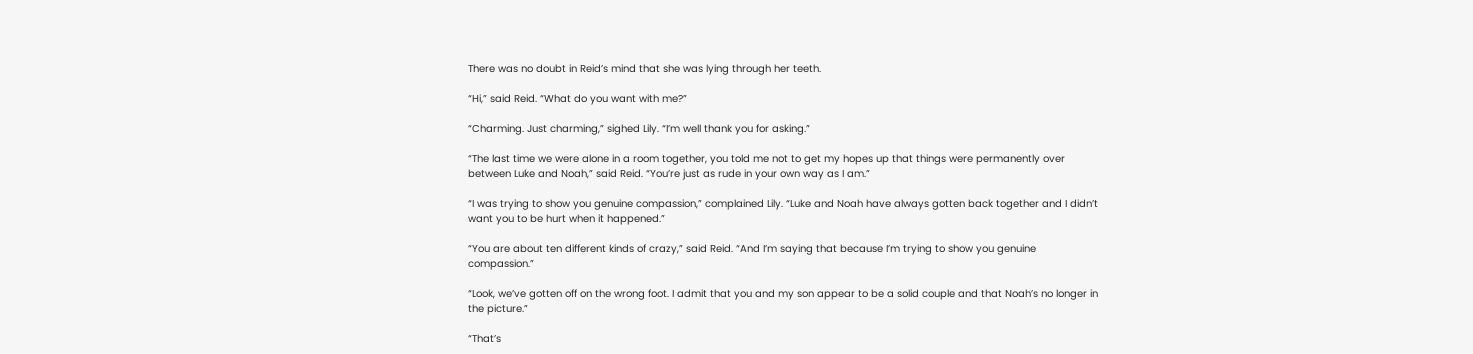There was no doubt in Reid’s mind that she was lying through her teeth.

“Hi,” said Reid. “What do you want with me?”

“Charming. Just charming,” sighed Lily. “I’m well thank you for asking.”

“The last time we were alone in a room together, you told me not to get my hopes up that things were permanently over between Luke and Noah,” said Reid. “You’re just as rude in your own way as I am.”

“I was trying to show you genuine compassion,” complained Lily. “Luke and Noah have always gotten back together and I didn’t want you to be hurt when it happened.”

“You are about ten different kinds of crazy,” said Reid. “And I’m saying that because I’m trying to show you genuine compassion.”

“Look, we’ve gotten off on the wrong foot. I admit that you and my son appear to be a solid couple and that Noah’s no longer in the picture.”

“That’s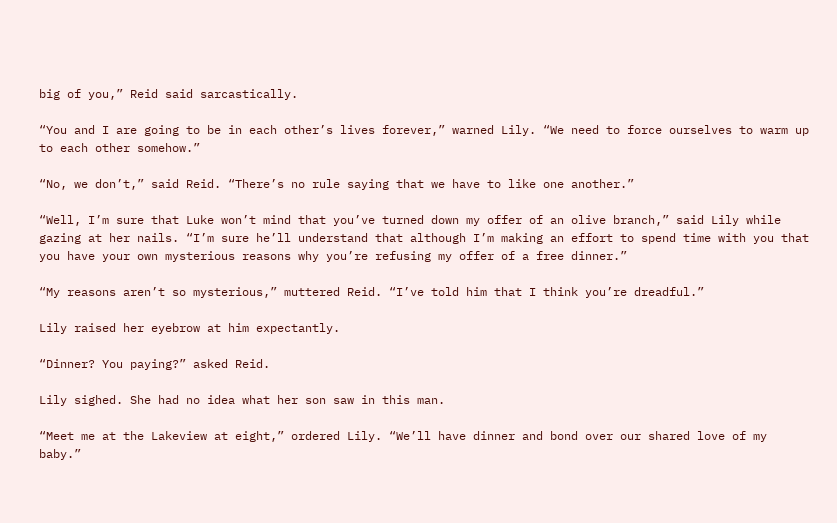big of you,” Reid said sarcastically.

“You and I are going to be in each other’s lives forever,” warned Lily. “We need to force ourselves to warm up to each other somehow.”

“No, we don’t,” said Reid. “There’s no rule saying that we have to like one another.”

“Well, I’m sure that Luke won’t mind that you’ve turned down my offer of an olive branch,” said Lily while gazing at her nails. “I’m sure he’ll understand that although I’m making an effort to spend time with you that you have your own mysterious reasons why you’re refusing my offer of a free dinner.”

“My reasons aren’t so mysterious,” muttered Reid. “I’ve told him that I think you’re dreadful.”

Lily raised her eyebrow at him expectantly.

“Dinner? You paying?” asked Reid.

Lily sighed. She had no idea what her son saw in this man.

“Meet me at the Lakeview at eight,” ordered Lily. “We’ll have dinner and bond over our shared love of my baby.”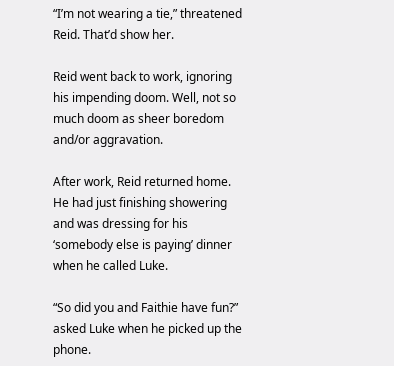“I’m not wearing a tie,” threatened Reid. That’d show her.

Reid went back to work, ignoring his impending doom. Well, not so much doom as sheer boredom and/or aggravation.

After work, Reid returned home. He had just finishing showering and was dressing for his ‘somebody else is paying’ dinner when he called Luke.

“So did you and Faithie have fun?” asked Luke when he picked up the phone.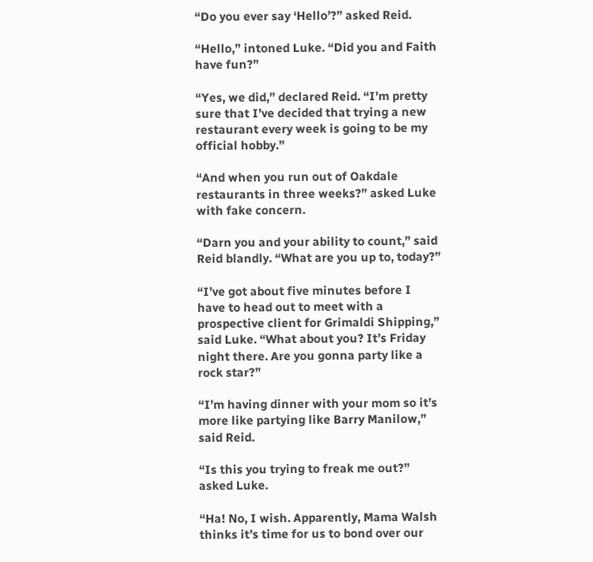“Do you ever say ‘Hello’?” asked Reid.

“Hello,” intoned Luke. “Did you and Faith have fun?”

“Yes, we did,” declared Reid. “I’m pretty sure that I’ve decided that trying a new restaurant every week is going to be my official hobby.”

“And when you run out of Oakdale restaurants in three weeks?” asked Luke with fake concern.

“Darn you and your ability to count,” said Reid blandly. “What are you up to, today?”

“I’ve got about five minutes before I have to head out to meet with a prospective client for Grimaldi Shipping,” said Luke. “What about you? It’s Friday night there. Are you gonna party like a rock star?”

“I’m having dinner with your mom so it’s more like partying like Barry Manilow,” said Reid.

“Is this you trying to freak me out?” asked Luke.

“Ha! No, I wish. Apparently, Mama Walsh thinks it’s time for us to bond over our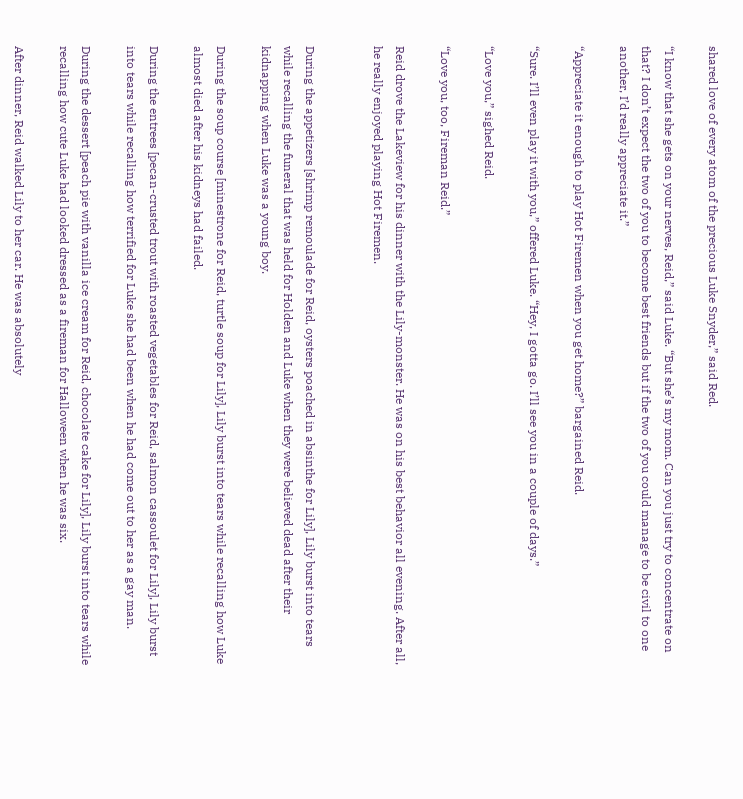shared love of every atom of the precious Luke Snyder,” said Red.

“I know that she gets on your nerves, Reid,” said Luke. “But she’s my mom. Can you just try to concentrate on that? I don’t expect the two of you to become best friends but if the two of you could manage to be civil to one another, I’d really appreciate it.”

“Appreciate it enough to play Hot Firemen when you get home?” bargained Reid.

“Sure. I’ll even play it with you,” offered Luke. “Hey, I gotta go. I’ll see you in a couple of days.”

“Love you,” sighed Reid.

“Love you, too, Fireman Reid.”

Reid drove the Lakeview for his dinner with the Lily-monster. He was on his best behavior all evening. After all, he really enjoyed playing Hot Firemen.


During the appetizers [shrimp remoulade for Reid, oysters poached in absinthe for Lily], Lily burst into tears while recalling the funeral that was held for Holden and Luke when they were believed dead after their kidnapping when Luke was a young boy.

During the soup course [minestrone for Reid, turtle soup for Lily], Lily burst into tears while recalling how Luke almost died after his kidneys had failed.

During the entrees [pecan-crusted trout with roasted vegetables for Reid, salmon cassoulet for Lily], Lily burst into tears while recalling how terrified for Luke she had been when he had come out to her as a gay man.

During the dessert [peach pie with vanilla ice cream for Reid, chocolate cake for Lily], Lily burst into tears while recalling how cute Luke had looked dressed as a fireman for Halloween when he was six.

After dinner, Reid walked Lily to her car. He was absolutely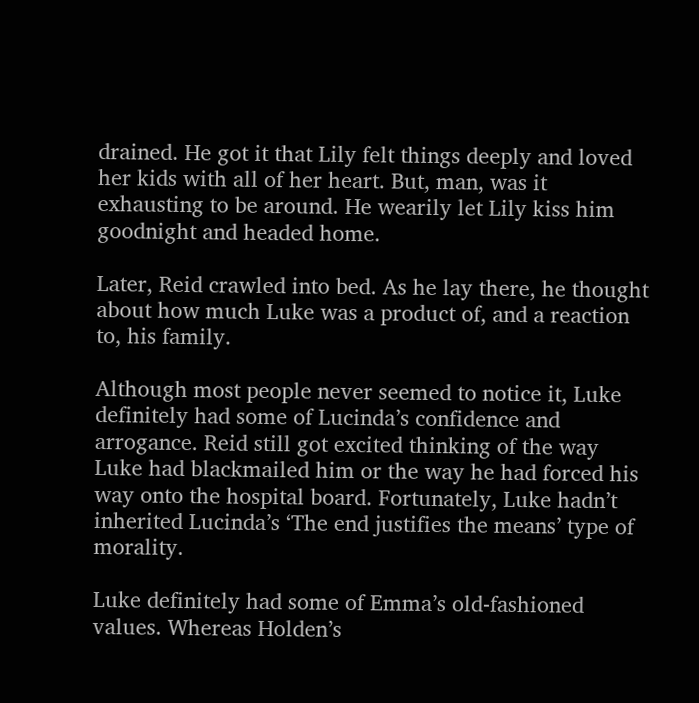drained. He got it that Lily felt things deeply and loved her kids with all of her heart. But, man, was it exhausting to be around. He wearily let Lily kiss him goodnight and headed home.

Later, Reid crawled into bed. As he lay there, he thought about how much Luke was a product of, and a reaction to, his family.

Although most people never seemed to notice it, Luke definitely had some of Lucinda’s confidence and arrogance. Reid still got excited thinking of the way Luke had blackmailed him or the way he had forced his way onto the hospital board. Fortunately, Luke hadn’t inherited Lucinda’s ‘The end justifies the means’ type of morality.

Luke definitely had some of Emma’s old-fashioned values. Whereas Holden’s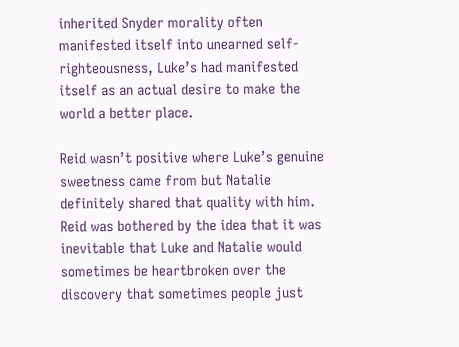inherited Snyder morality often manifested itself into unearned self-righteousness, Luke’s had manifested itself as an actual desire to make the world a better place.

Reid wasn’t positive where Luke’s genuine sweetness came from but Natalie definitely shared that quality with him. Reid was bothered by the idea that it was inevitable that Luke and Natalie would sometimes be heartbroken over the discovery that sometimes people just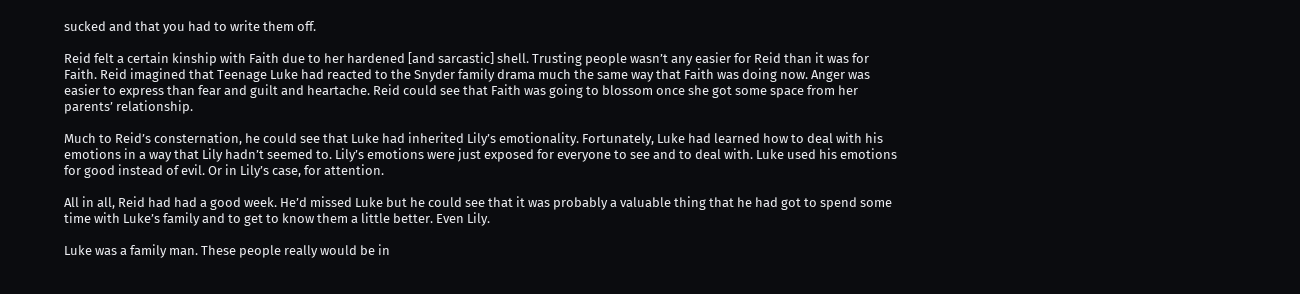sucked and that you had to write them off.

Reid felt a certain kinship with Faith due to her hardened [and sarcastic] shell. Trusting people wasn’t any easier for Reid than it was for Faith. Reid imagined that Teenage Luke had reacted to the Snyder family drama much the same way that Faith was doing now. Anger was easier to express than fear and guilt and heartache. Reid could see that Faith was going to blossom once she got some space from her parents’ relationship.

Much to Reid’s consternation, he could see that Luke had inherited Lily’s emotionality. Fortunately, Luke had learned how to deal with his emotions in a way that Lily hadn’t seemed to. Lily’s emotions were just exposed for everyone to see and to deal with. Luke used his emotions for good instead of evil. Or in Lily’s case, for attention.

All in all, Reid had had a good week. He’d missed Luke but he could see that it was probably a valuable thing that he had got to spend some time with Luke’s family and to get to know them a little better. Even Lily.

Luke was a family man. These people really would be in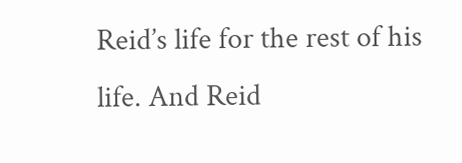Reid’s life for the rest of his life. And Reid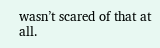wasn’t scared of that at all.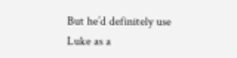But he’d definitely use Luke as a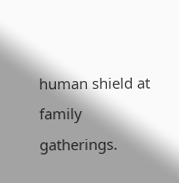human shield at family gatherings.